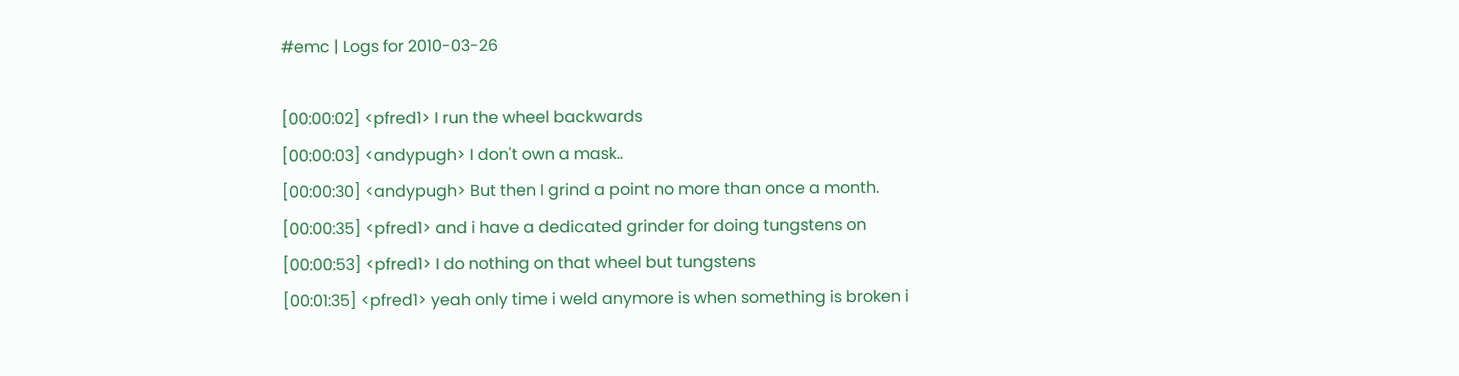#emc | Logs for 2010-03-26

[00:00:02] <pfred1> I run the wheel backwards
[00:00:03] <andypugh> I don't own a mask..
[00:00:30] <andypugh> But then I grind a point no more than once a month.
[00:00:35] <pfred1> and i have a dedicated grinder for doing tungstens on
[00:00:53] <pfred1> I do nothing on that wheel but tungstens
[00:01:35] <pfred1> yeah only time i weld anymore is when something is broken i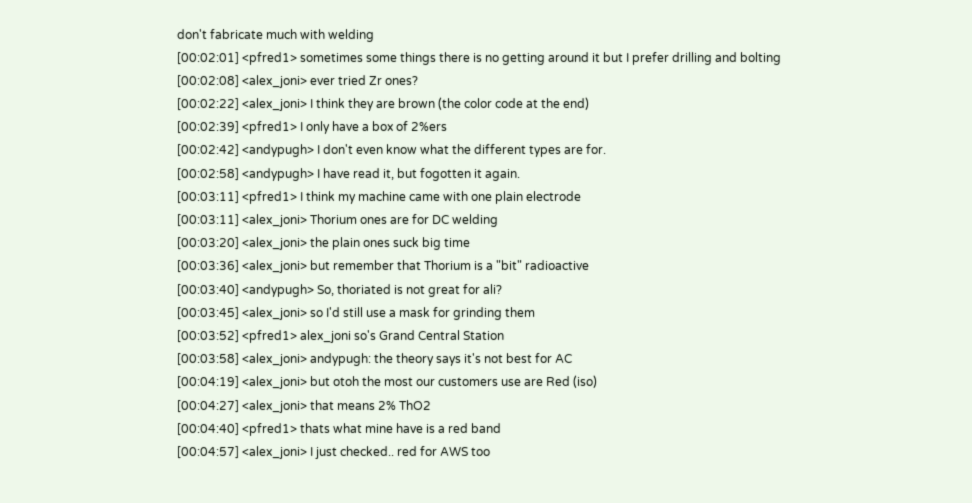don't fabricate much with welding
[00:02:01] <pfred1> sometimes some things there is no getting around it but I prefer drilling and bolting
[00:02:08] <alex_joni> ever tried Zr ones?
[00:02:22] <alex_joni> I think they are brown (the color code at the end)
[00:02:39] <pfred1> I only have a box of 2%ers
[00:02:42] <andypugh> I don't even know what the different types are for.
[00:02:58] <andypugh> I have read it, but fogotten it again.
[00:03:11] <pfred1> I think my machine came with one plain electrode
[00:03:11] <alex_joni> Thorium ones are for DC welding
[00:03:20] <alex_joni> the plain ones suck big time
[00:03:36] <alex_joni> but remember that Thorium is a "bit" radioactive
[00:03:40] <andypugh> So, thoriated is not great for ali?
[00:03:45] <alex_joni> so I'd still use a mask for grinding them
[00:03:52] <pfred1> alex_joni so's Grand Central Station
[00:03:58] <alex_joni> andypugh: the theory says it's not best for AC
[00:04:19] <alex_joni> but otoh the most our customers use are Red (iso)
[00:04:27] <alex_joni> that means 2% ThO2
[00:04:40] <pfred1> thats what mine have is a red band
[00:04:57] <alex_joni> I just checked.. red for AWS too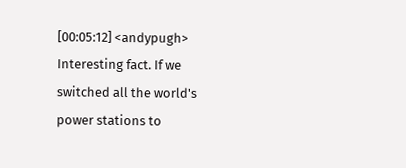[00:05:12] <andypugh> Interesting fact. If we switched all the world's power stations to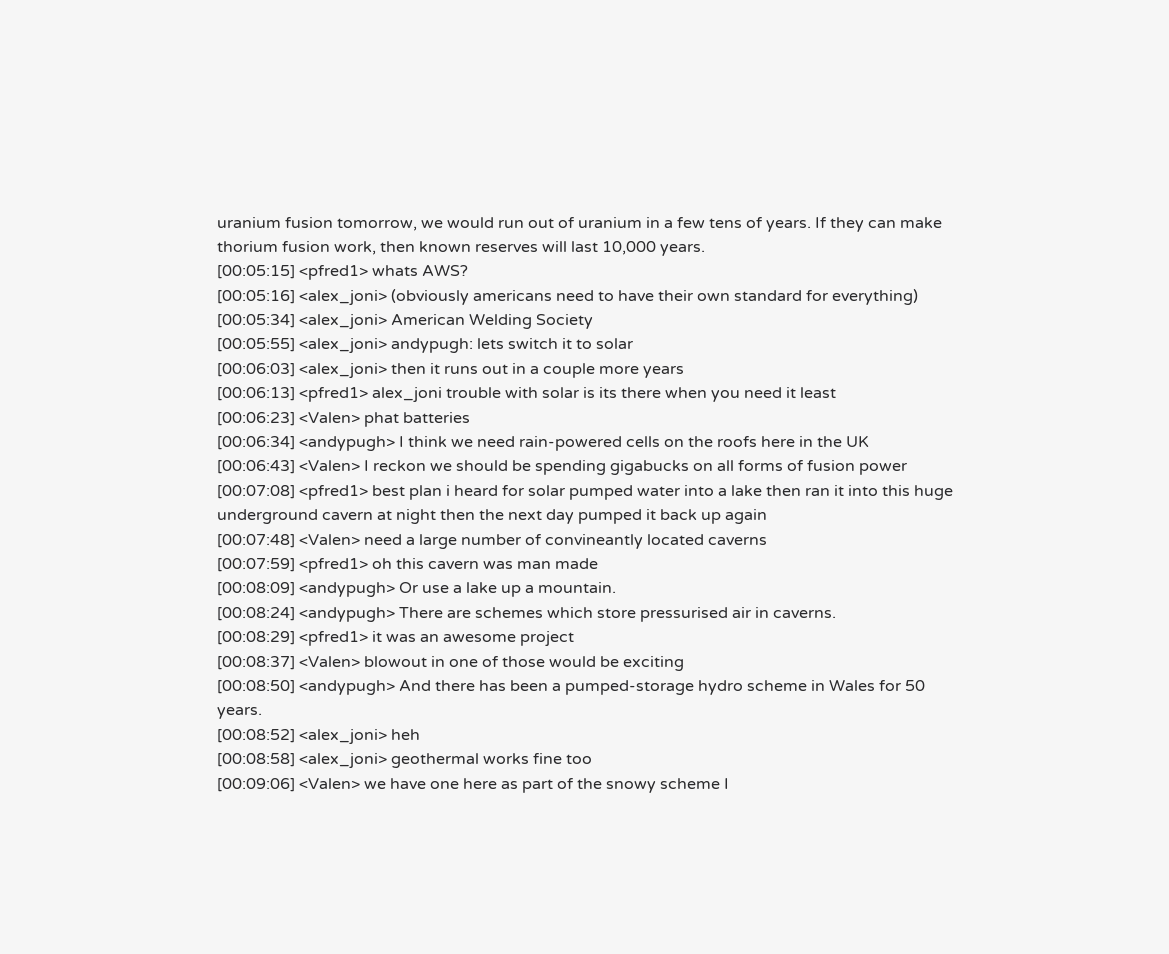uranium fusion tomorrow, we would run out of uranium in a few tens of years. If they can make thorium fusion work, then known reserves will last 10,000 years.
[00:05:15] <pfred1> whats AWS?
[00:05:16] <alex_joni> (obviously americans need to have their own standard for everything)
[00:05:34] <alex_joni> American Welding Society
[00:05:55] <alex_joni> andypugh: lets switch it to solar
[00:06:03] <alex_joni> then it runs out in a couple more years
[00:06:13] <pfred1> alex_joni trouble with solar is its there when you need it least
[00:06:23] <Valen> phat batteries
[00:06:34] <andypugh> I think we need rain-powered cells on the roofs here in the UK
[00:06:43] <Valen> I reckon we should be spending gigabucks on all forms of fusion power
[00:07:08] <pfred1> best plan i heard for solar pumped water into a lake then ran it into this huge underground cavern at night then the next day pumped it back up again
[00:07:48] <Valen> need a large number of convineantly located caverns
[00:07:59] <pfred1> oh this cavern was man made
[00:08:09] <andypugh> Or use a lake up a mountain.
[00:08:24] <andypugh> There are schemes which store pressurised air in caverns.
[00:08:29] <pfred1> it was an awesome project
[00:08:37] <Valen> blowout in one of those would be exciting
[00:08:50] <andypugh> And there has been a pumped-storage hydro scheme in Wales for 50 years.
[00:08:52] <alex_joni> heh
[00:08:58] <alex_joni> geothermal works fine too
[00:09:06] <Valen> we have one here as part of the snowy scheme I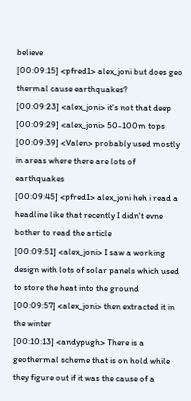believe
[00:09:15] <pfred1> alex_joni but does geo thermal cause earthquakes?
[00:09:23] <alex_joni> it's not that deep
[00:09:29] <alex_joni> 50-100m tops
[00:09:39] <Valen> probably used mostly in areas where there are lots of earthquakes
[00:09:45] <pfred1> alex_joni heh i read a headline like that recently I didn't evne bother to read the article
[00:09:51] <alex_joni> I saw a working design with lots of solar panels which used to store the heat into the ground
[00:09:57] <alex_joni> then extracted it in the winter
[00:10:13] <andypugh> There is a geothermal scheme that is on hold while they figure out if it was the cause of a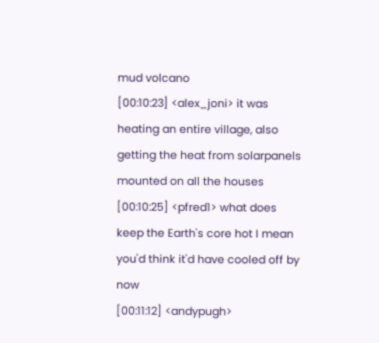mud volcano
[00:10:23] <alex_joni> it was heating an entire village, also getting the heat from solarpanels mounted on all the houses
[00:10:25] <pfred1> what does keep the Earth's core hot I mean you'd think it'd have cooled off by now
[00:11:12] <andypugh>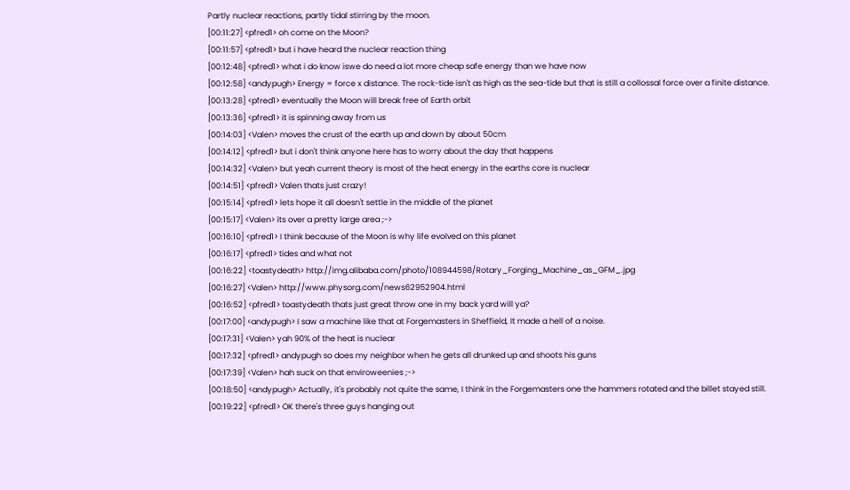Partly nuclear reactions, partly tidal stirring by the moon.
[00:11:27] <pfred1> oh come on the Moon?
[00:11:57] <pfred1> but i have heard the nuclear reaction thing
[00:12:48] <pfred1> what i do know iswe do need a lot more cheap safe energy than we have now
[00:12:58] <andypugh> Energy = force x distance. The rock-tide isn't as high as the sea-tide but that is still a collossal force over a finite distance.
[00:13:28] <pfred1> eventually the Moon will break free of Earth orbit
[00:13:36] <pfred1> it is spinning away from us
[00:14:03] <Valen> moves the crust of the earth up and down by about 50cm
[00:14:12] <pfred1> but i don't think anyone here has to worry about the day that happens
[00:14:32] <Valen> but yeah current theory is most of the heat energy in the earths core is nuclear
[00:14:51] <pfred1> Valen thats just crazy!
[00:15:14] <pfred1> lets hope it all doesn't settle in the middle of the planet
[00:15:17] <Valen> its over a pretty large area ;->
[00:16:10] <pfred1> I think because of the Moon is why life evolved on this planet
[00:16:17] <pfred1> tides and what not
[00:16:22] <toastydeath> http://img.alibaba.com/photo/108944598/Rotary_Forging_Machine_as_GFM_.jpg
[00:16:27] <Valen> http://www.physorg.com/news62952904.html
[00:16:52] <pfred1> toastydeath thats just great throw one in my back yard will ya?
[00:17:00] <andypugh> I saw a machine like that at Forgemasters in Sheffield, It made a hell of a noise.
[00:17:31] <Valen> yah 90% of the heat is nuclear
[00:17:32] <pfred1> andypugh so does my neighbor when he gets all drunked up and shoots his guns
[00:17:39] <Valen> hah suck on that enviroweenies ;->
[00:18:50] <andypugh> Actually, it's probably not quite the same, I think in the Forgemasters one the hammers rotated and the billet stayed still.
[00:19:22] <pfred1> OK there's three guys hanging out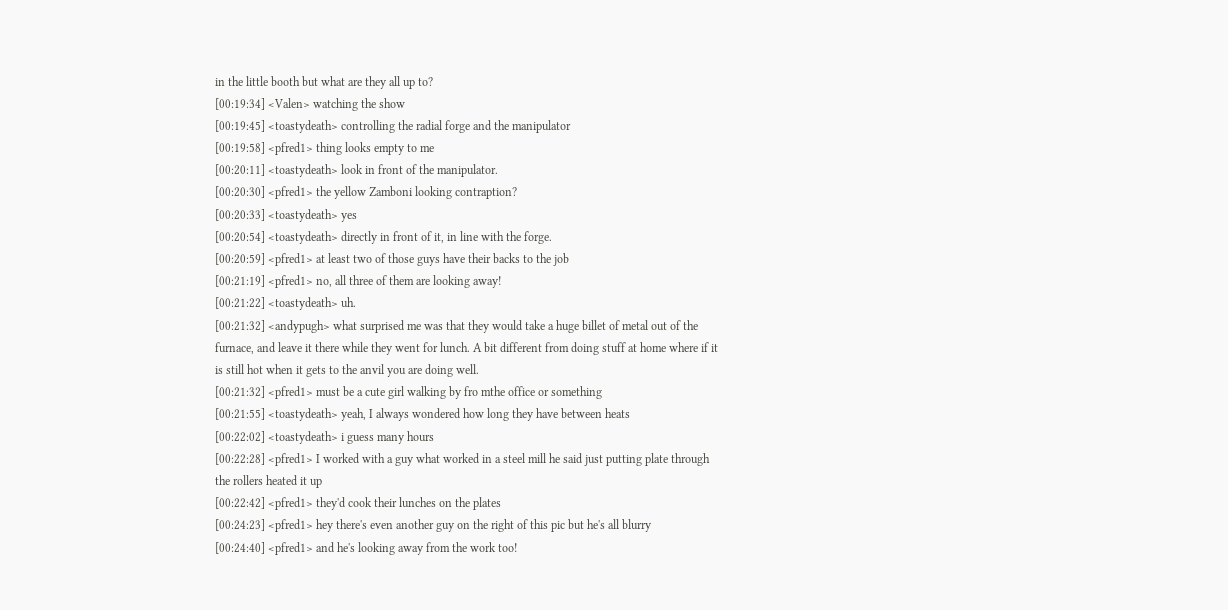in the little booth but what are they all up to?
[00:19:34] <Valen> watching the show
[00:19:45] <toastydeath> controlling the radial forge and the manipulator
[00:19:58] <pfred1> thing looks empty to me
[00:20:11] <toastydeath> look in front of the manipulator.
[00:20:30] <pfred1> the yellow Zamboni looking contraption?
[00:20:33] <toastydeath> yes
[00:20:54] <toastydeath> directly in front of it, in line with the forge.
[00:20:59] <pfred1> at least two of those guys have their backs to the job
[00:21:19] <pfred1> no, all three of them are looking away!
[00:21:22] <toastydeath> uh.
[00:21:32] <andypugh> what surprised me was that they would take a huge billet of metal out of the furnace, and leave it there while they went for lunch. A bit different from doing stuff at home where if it is still hot when it gets to the anvil you are doing well.
[00:21:32] <pfred1> must be a cute girl walking by fro mthe office or something
[00:21:55] <toastydeath> yeah, I always wondered how long they have between heats
[00:22:02] <toastydeath> i guess many hours
[00:22:28] <pfred1> I worked with a guy what worked in a steel mill he said just putting plate through the rollers heated it up
[00:22:42] <pfred1> they'd cook their lunches on the plates
[00:24:23] <pfred1> hey there's even another guy on the right of this pic but he's all blurry
[00:24:40] <pfred1> and he's looking away from the work too!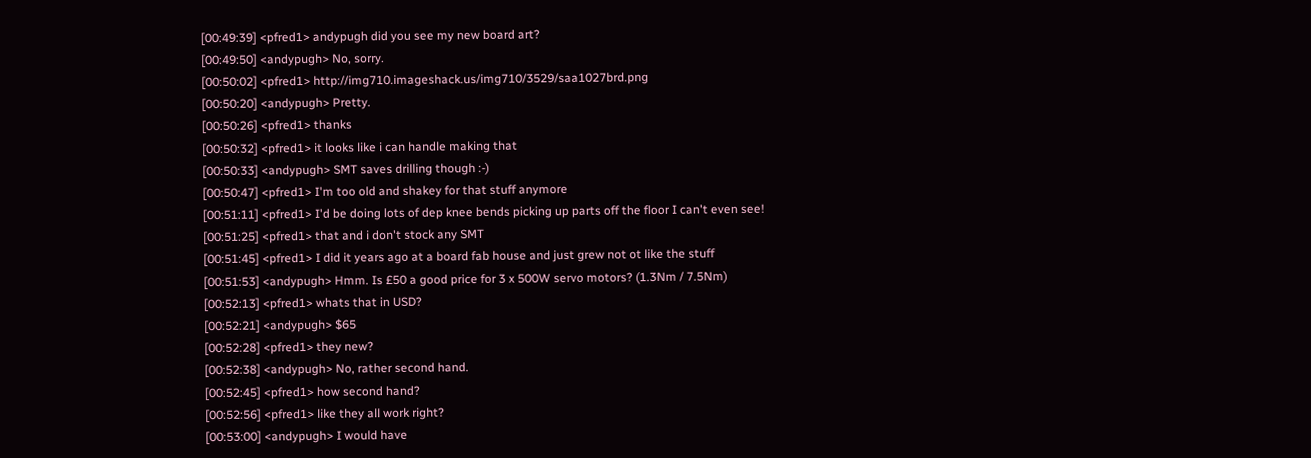[00:49:39] <pfred1> andypugh did you see my new board art?
[00:49:50] <andypugh> No, sorry.
[00:50:02] <pfred1> http://img710.imageshack.us/img710/3529/saa1027brd.png
[00:50:20] <andypugh> Pretty.
[00:50:26] <pfred1> thanks
[00:50:32] <pfred1> it looks like i can handle making that
[00:50:33] <andypugh> SMT saves drilling though :-)
[00:50:47] <pfred1> I'm too old and shakey for that stuff anymore
[00:51:11] <pfred1> I'd be doing lots of dep knee bends picking up parts off the floor I can't even see!
[00:51:25] <pfred1> that and i don't stock any SMT
[00:51:45] <pfred1> I did it years ago at a board fab house and just grew not ot like the stuff
[00:51:53] <andypugh> Hmm. Is £50 a good price for 3 x 500W servo motors? (1.3Nm / 7.5Nm)
[00:52:13] <pfred1> whats that in USD?
[00:52:21] <andypugh> $65
[00:52:28] <pfred1> they new?
[00:52:38] <andypugh> No, rather second hand.
[00:52:45] <pfred1> how second hand?
[00:52:56] <pfred1> like they all work right?
[00:53:00] <andypugh> I would have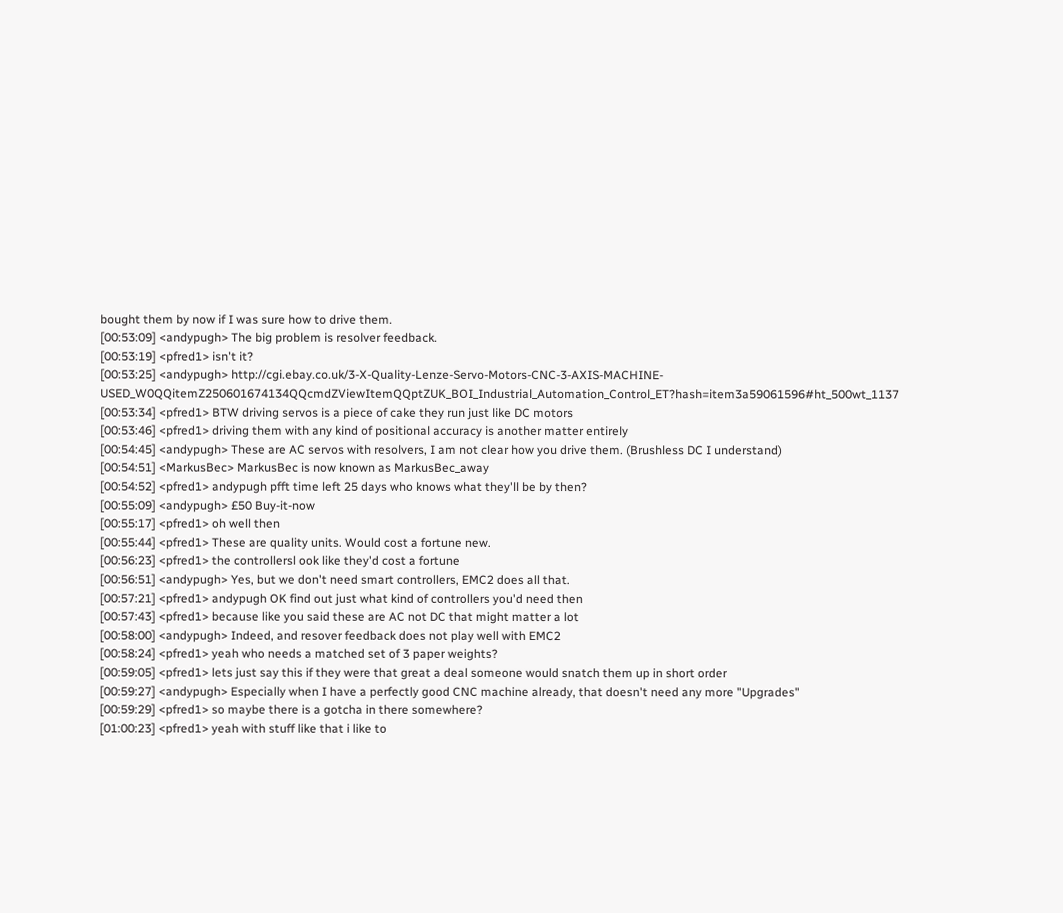bought them by now if I was sure how to drive them.
[00:53:09] <andypugh> The big problem is resolver feedback.
[00:53:19] <pfred1> isn't it?
[00:53:25] <andypugh> http://cgi.ebay.co.uk/3-X-Quality-Lenze-Servo-Motors-CNC-3-AXIS-MACHINE-USED_W0QQitemZ250601674134QQcmdZViewItemQQptZUK_BOI_Industrial_Automation_Control_ET?hash=item3a59061596#ht_500wt_1137
[00:53:34] <pfred1> BTW driving servos is a piece of cake they run just like DC motors
[00:53:46] <pfred1> driving them with any kind of positional accuracy is another matter entirely
[00:54:45] <andypugh> These are AC servos with resolvers, I am not clear how you drive them. (Brushless DC I understand)
[00:54:51] <MarkusBec> MarkusBec is now known as MarkusBec_away
[00:54:52] <pfred1> andypugh pfft time left 25 days who knows what they'll be by then?
[00:55:09] <andypugh> £50 Buy-it-now
[00:55:17] <pfred1> oh well then
[00:55:44] <pfred1> These are quality units. Would cost a fortune new.
[00:56:23] <pfred1> the controllersl ook like they'd cost a fortune
[00:56:51] <andypugh> Yes, but we don't need smart controllers, EMC2 does all that.
[00:57:21] <pfred1> andypugh OK find out just what kind of controllers you'd need then
[00:57:43] <pfred1> because like you said these are AC not DC that might matter a lot
[00:58:00] <andypugh> Indeed, and resover feedback does not play well with EMC2
[00:58:24] <pfred1> yeah who needs a matched set of 3 paper weights?
[00:59:05] <pfred1> lets just say this if they were that great a deal someone would snatch them up in short order
[00:59:27] <andypugh> Especially when I have a perfectly good CNC machine already, that doesn't need any more "Upgrades"
[00:59:29] <pfred1> so maybe there is a gotcha in there somewhere?
[01:00:23] <pfred1> yeah with stuff like that i like to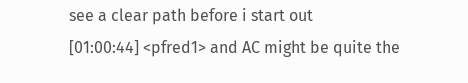see a clear path before i start out
[01:00:44] <pfred1> and AC might be quite the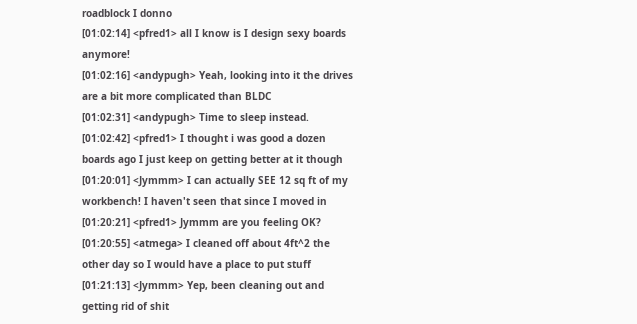roadblock I donno
[01:02:14] <pfred1> all I know is I design sexy boards anymore!
[01:02:16] <andypugh> Yeah, looking into it the drives are a bit more complicated than BLDC
[01:02:31] <andypugh> Time to sleep instead.
[01:02:42] <pfred1> I thought i was good a dozen boards ago I just keep on getting better at it though
[01:20:01] <Jymmm> I can actually SEE 12 sq ft of my workbench! I haven't seen that since I moved in
[01:20:21] <pfred1> Jymmm are you feeling OK?
[01:20:55] <atmega> I cleaned off about 4ft^2 the other day so I would have a place to put stuff
[01:21:13] <Jymmm> Yep, been cleaning out and getting rid of shit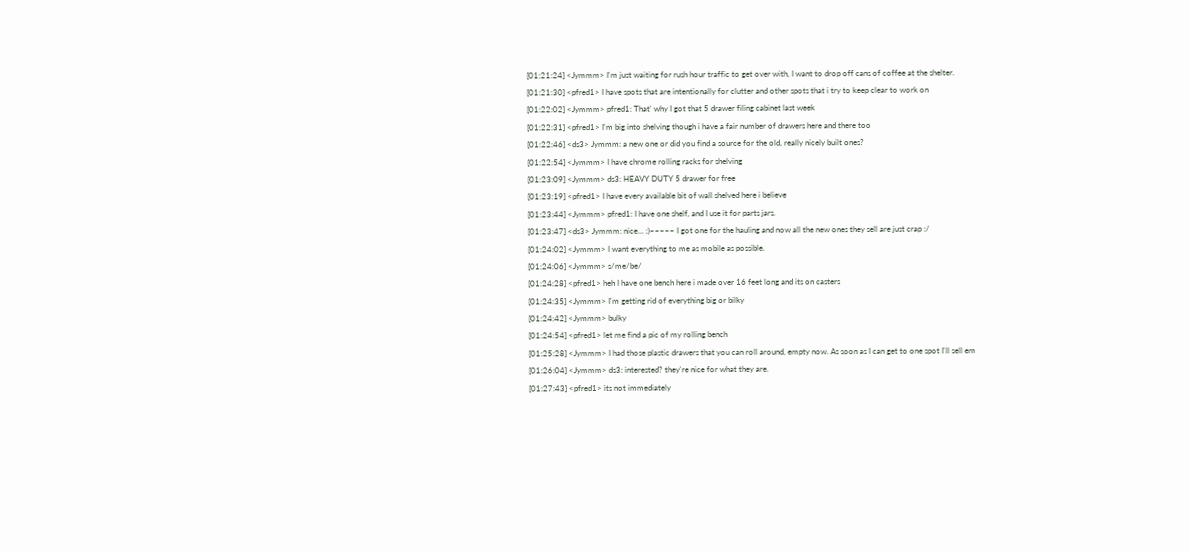[01:21:24] <Jymmm> I'm just waiting for rush hour traffic to get over with, I want to drop off cans of coffee at the shelter.
[01:21:30] <pfred1> I have spots that are intentionally for clutter and other spots that i try to keep clear to work on
[01:22:02] <Jymmm> pfred1: That' why I got that 5 drawer filing cabinet last week
[01:22:31] <pfred1> I'm big into shelving though i have a fair number of drawers here and there too
[01:22:46] <ds3> Jymmm: a new one or did you find a source for the old, really nicely built ones?
[01:22:54] <Jymmm> I have chrome rolling racks for shelving
[01:23:09] <Jymmm> ds3: HEAVY DUTY 5 drawer for free
[01:23:19] <pfred1> I have every available bit of wall shelved here i believe
[01:23:44] <Jymmm> pfred1: I have one shelf, and I use it for parts jars.
[01:23:47] <ds3> Jymmm: nice... :)~~~~~ I got one for the hauling and now all the new ones they sell are just crap :/
[01:24:02] <Jymmm> I want everything to me as mobile as possible.
[01:24:06] <Jymmm> s/me/be/
[01:24:28] <pfred1> heh I have one bench here i made over 16 feet long and its on casters
[01:24:35] <Jymmm> I'm getting rid of everything big or bilky
[01:24:42] <Jymmm> bulky
[01:24:54] <pfred1> let me find a pic of my rolling bench
[01:25:28] <Jymmm> I had those plastic drawers that you can roll around, empty now. As soon as I can get to one spot I'll sell em
[01:26:04] <Jymmm> ds3: interested? they're nice for what they are.
[01:27:43] <pfred1> its not immediately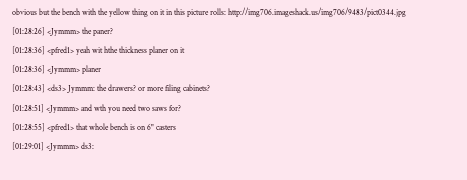obvious but the bench with the yellow thing on it in this picture rolls: http://img706.imageshack.us/img706/9483/pict0344.jpg
[01:28:26] <Jymmm> the paner?
[01:28:36] <pfred1> yeah wit hthe thickness planer on it
[01:28:36] <Jymmm> planer
[01:28:43] <ds3> Jymmm: the drawers? or more filing cabinets?
[01:28:51] <Jymmm> and wth you need two saws for?
[01:28:55] <pfred1> that whole bench is on 6" casters
[01:29:01] <Jymmm> ds3: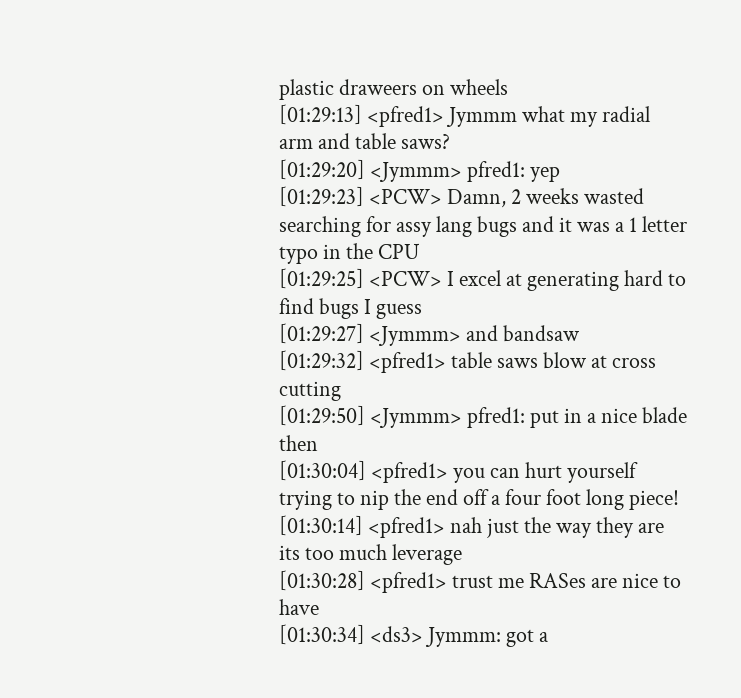plastic draweers on wheels
[01:29:13] <pfred1> Jymmm what my radial arm and table saws?
[01:29:20] <Jymmm> pfred1: yep
[01:29:23] <PCW> Damn, 2 weeks wasted searching for assy lang bugs and it was a 1 letter typo in the CPU
[01:29:25] <PCW> I excel at generating hard to find bugs I guess
[01:29:27] <Jymmm> and bandsaw
[01:29:32] <pfred1> table saws blow at cross cutting
[01:29:50] <Jymmm> pfred1: put in a nice blade then
[01:30:04] <pfred1> you can hurt yourself trying to nip the end off a four foot long piece!
[01:30:14] <pfred1> nah just the way they are its too much leverage
[01:30:28] <pfred1> trust me RASes are nice to have
[01:30:34] <ds3> Jymmm: got a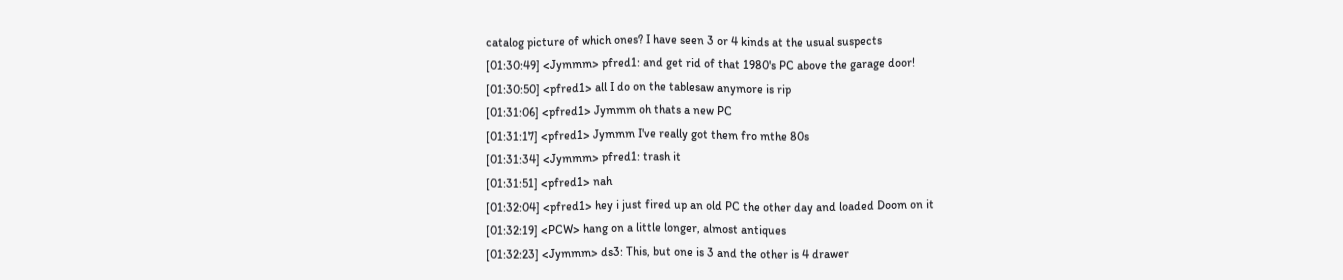catalog picture of which ones? I have seen 3 or 4 kinds at the usual suspects
[01:30:49] <Jymmm> pfred1: and get rid of that 1980's PC above the garage door!
[01:30:50] <pfred1> all I do on the tablesaw anymore is rip
[01:31:06] <pfred1> Jymmm oh thats a new PC
[01:31:17] <pfred1> Jymmm I've really got them fro mthe 80s
[01:31:34] <Jymmm> pfred1: trash it
[01:31:51] <pfred1> nah
[01:32:04] <pfred1> hey i just fired up an old PC the other day and loaded Doom on it
[01:32:19] <PCW> hang on a little longer, almost antiques
[01:32:23] <Jymmm> ds3: This, but one is 3 and the other is 4 drawer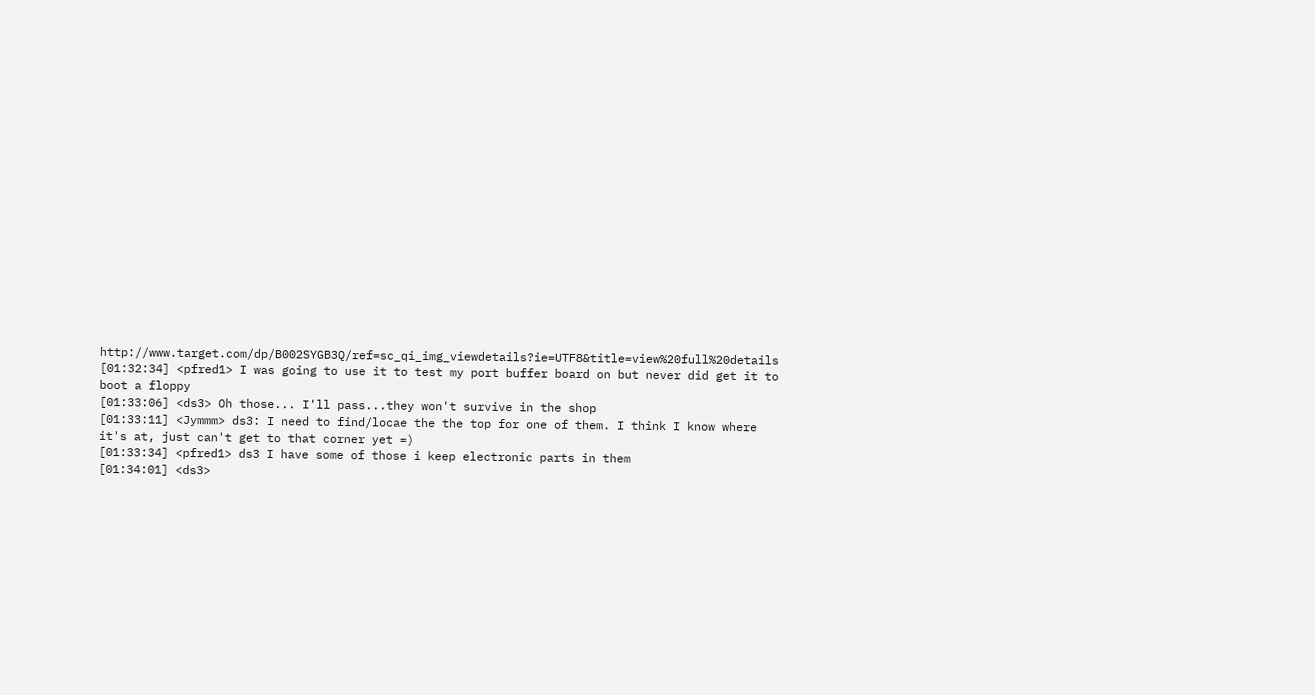http://www.target.com/dp/B002SYGB3Q/ref=sc_qi_img_viewdetails?ie=UTF8&title=view%20full%20details
[01:32:34] <pfred1> I was going to use it to test my port buffer board on but never did get it to boot a floppy
[01:33:06] <ds3> Oh those... I'll pass...they won't survive in the shop
[01:33:11] <Jymmm> ds3: I need to find/locae the the top for one of them. I think I know where it's at, just can't get to that corner yet =)
[01:33:34] <pfred1> ds3 I have some of those i keep electronic parts in them
[01:34:01] <ds3>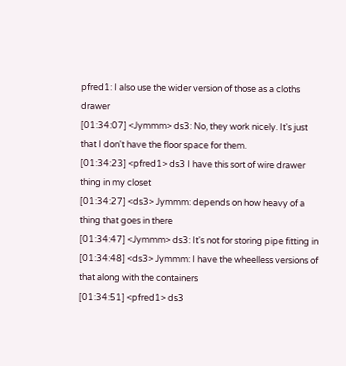pfred1: I also use the wider version of those as a cloths drawer
[01:34:07] <Jymmm> ds3: No, they work nicely. It's just that I don't have the floor space for them.
[01:34:23] <pfred1> ds3 I have this sort of wire drawer thing in my closet
[01:34:27] <ds3> Jymmm: depends on how heavy of a thing that goes in there
[01:34:47] <Jymmm> ds3: It's not for storing pipe fitting in
[01:34:48] <ds3> Jymmm: I have the wheelless versions of that along with the containers
[01:34:51] <pfred1> ds3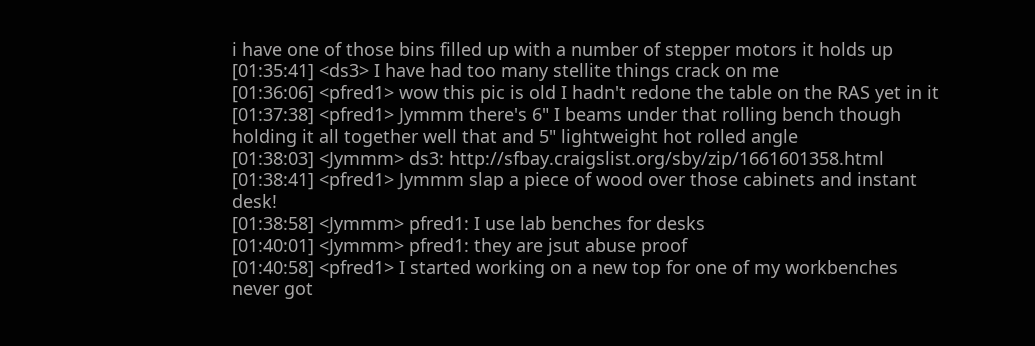i have one of those bins filled up with a number of stepper motors it holds up
[01:35:41] <ds3> I have had too many stellite things crack on me
[01:36:06] <pfred1> wow this pic is old I hadn't redone the table on the RAS yet in it
[01:37:38] <pfred1> Jymmm there's 6" I beams under that rolling bench though holding it all together well that and 5" lightweight hot rolled angle
[01:38:03] <Jymmm> ds3: http://sfbay.craigslist.org/sby/zip/1661601358.html
[01:38:41] <pfred1> Jymmm slap a piece of wood over those cabinets and instant desk!
[01:38:58] <Jymmm> pfred1: I use lab benches for desks
[01:40:01] <Jymmm> pfred1: they are jsut abuse proof
[01:40:58] <pfred1> I started working on a new top for one of my workbenches never got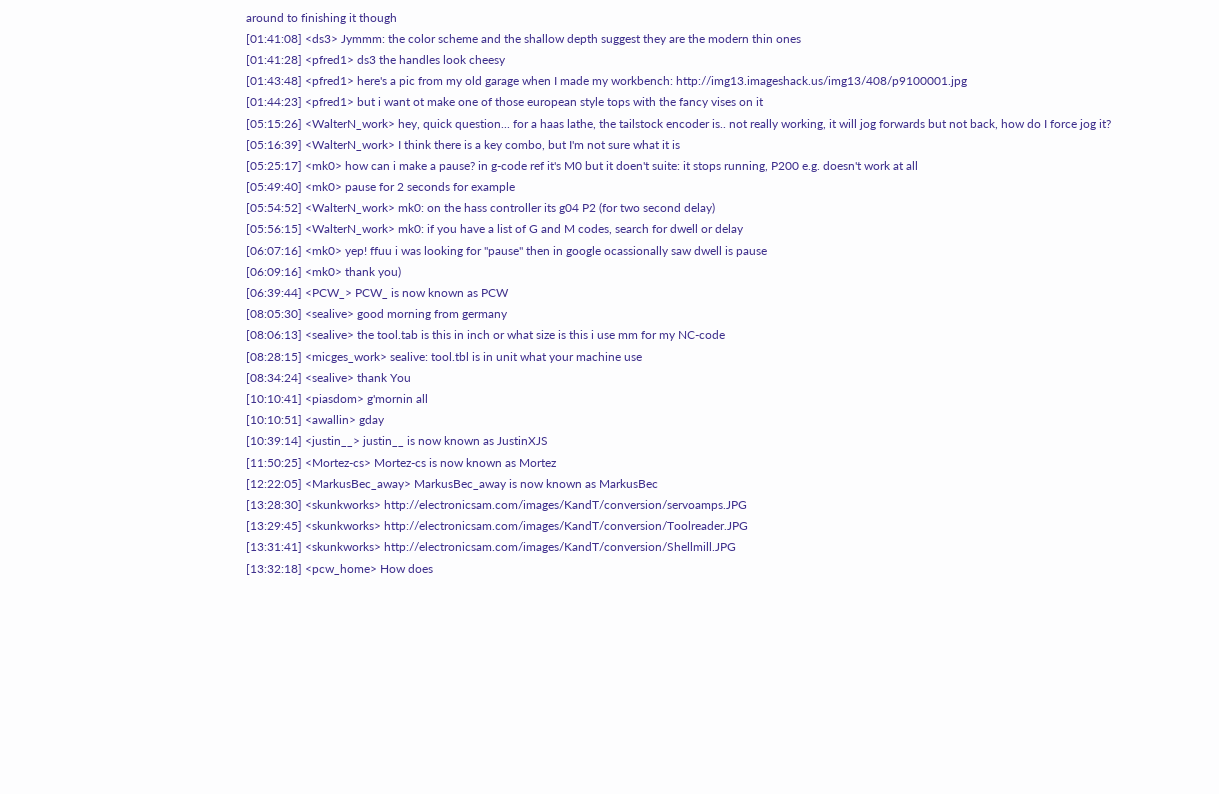around to finishing it though
[01:41:08] <ds3> Jymmm: the color scheme and the shallow depth suggest they are the modern thin ones
[01:41:28] <pfred1> ds3 the handles look cheesy
[01:43:48] <pfred1> here's a pic from my old garage when I made my workbench: http://img13.imageshack.us/img13/408/p9100001.jpg
[01:44:23] <pfred1> but i want ot make one of those european style tops with the fancy vises on it
[05:15:26] <WalterN_work> hey, quick question... for a haas lathe, the tailstock encoder is.. not really working, it will jog forwards but not back, how do I force jog it?
[05:16:39] <WalterN_work> I think there is a key combo, but I'm not sure what it is
[05:25:17] <mk0> how can i make a pause? in g-code ref it's M0 but it doen't suite: it stops running, P200 e.g. doesn't work at all
[05:49:40] <mk0> pause for 2 seconds for example
[05:54:52] <WalterN_work> mk0: on the hass controller its g04 P2 (for two second delay)
[05:56:15] <WalterN_work> mk0: if you have a list of G and M codes, search for dwell or delay
[06:07:16] <mk0> yep! ffuu i was looking for "pause" then in google ocassionally saw dwell is pause
[06:09:16] <mk0> thank you)
[06:39:44] <PCW_> PCW_ is now known as PCW
[08:05:30] <sealive> good morning from germany
[08:06:13] <sealive> the tool.tab is this in inch or what size is this i use mm for my NC-code
[08:28:15] <micges_work> sealive: tool.tbl is in unit what your machine use
[08:34:24] <sealive> thank You
[10:10:41] <piasdom> g'mornin all
[10:10:51] <awallin> gday
[10:39:14] <justin__> justin__ is now known as JustinXJS
[11:50:25] <Mortez-cs> Mortez-cs is now known as Mortez
[12:22:05] <MarkusBec_away> MarkusBec_away is now known as MarkusBec
[13:28:30] <skunkworks> http://electronicsam.com/images/KandT/conversion/servoamps.JPG
[13:29:45] <skunkworks> http://electronicsam.com/images/KandT/conversion/Toolreader.JPG
[13:31:41] <skunkworks> http://electronicsam.com/images/KandT/conversion/Shellmill.JPG
[13:32:18] <pcw_home> How does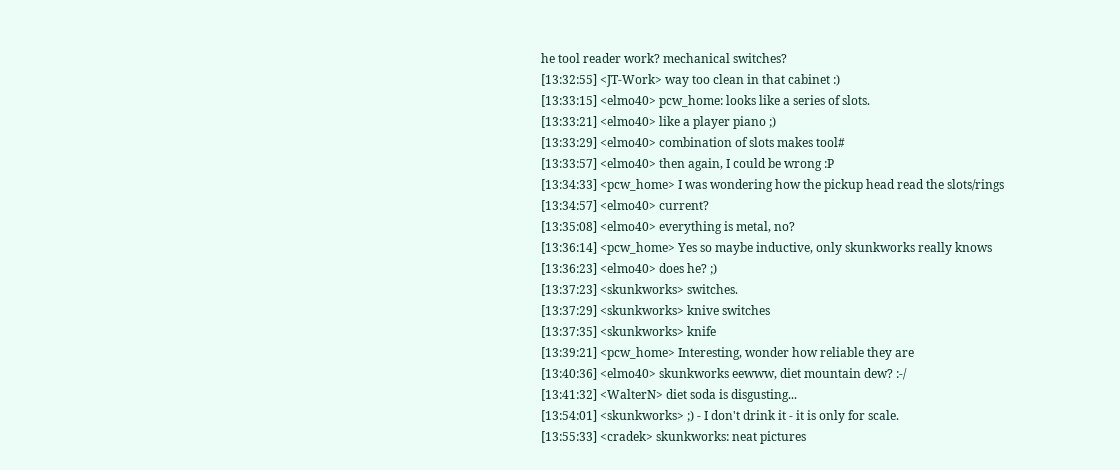he tool reader work? mechanical switches?
[13:32:55] <JT-Work> way too clean in that cabinet :)
[13:33:15] <elmo40> pcw_home: looks like a series of slots.
[13:33:21] <elmo40> like a player piano ;)
[13:33:29] <elmo40> combination of slots makes tool#
[13:33:57] <elmo40> then again, I could be wrong :P
[13:34:33] <pcw_home> I was wondering how the pickup head read the slots/rings
[13:34:57] <elmo40> current?
[13:35:08] <elmo40> everything is metal, no?
[13:36:14] <pcw_home> Yes so maybe inductive, only skunkworks really knows
[13:36:23] <elmo40> does he? ;)
[13:37:23] <skunkworks> switches.
[13:37:29] <skunkworks> knive switches
[13:37:35] <skunkworks> knife
[13:39:21] <pcw_home> Interesting, wonder how reliable they are
[13:40:36] <elmo40> skunkworks eewww, diet mountain dew? :-/
[13:41:32] <WalterN> diet soda is disgusting...
[13:54:01] <skunkworks> ;) - I don't drink it - it is only for scale.
[13:55:33] <cradek> skunkworks: neat pictures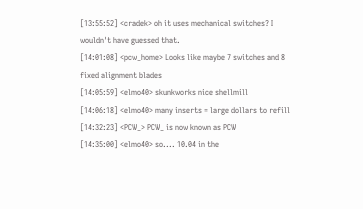[13:55:52] <cradek> oh it uses mechanical switches? I wouldn't have guessed that.
[14:01:08] <pcw_home> Looks like maybe 7 switches and 8 fixed alignment blades
[14:05:59] <elmo40> skunkworks nice shellmill
[14:06:18] <elmo40> many inserts = large dollars to refill
[14:32:23] <PCW_> PCW_ is now known as PCW
[14:35:00] <elmo40> so.... 10.04 in the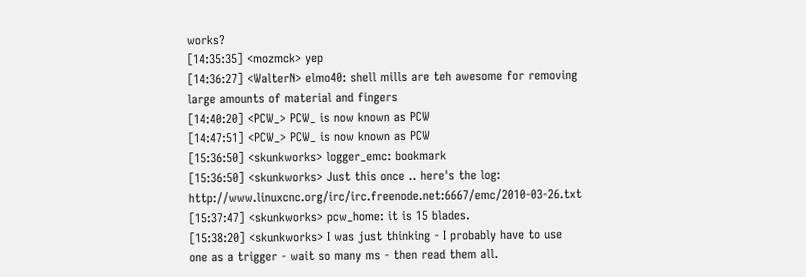works?
[14:35:35] <mozmck> yep
[14:36:27] <WalterN> elmo40: shell mills are teh awesome for removing large amounts of material and fingers
[14:40:20] <PCW_> PCW_ is now known as PCW
[14:47:51] <PCW_> PCW_ is now known as PCW
[15:36:50] <skunkworks> logger_emc: bookmark
[15:36:50] <skunkworks> Just this once .. here's the log: http://www.linuxcnc.org/irc/irc.freenode.net:6667/emc/2010-03-26.txt
[15:37:47] <skunkworks> pcw_home: it is 15 blades.
[15:38:20] <skunkworks> I was just thinking - I probably have to use one as a trigger - wait so many ms - then read them all.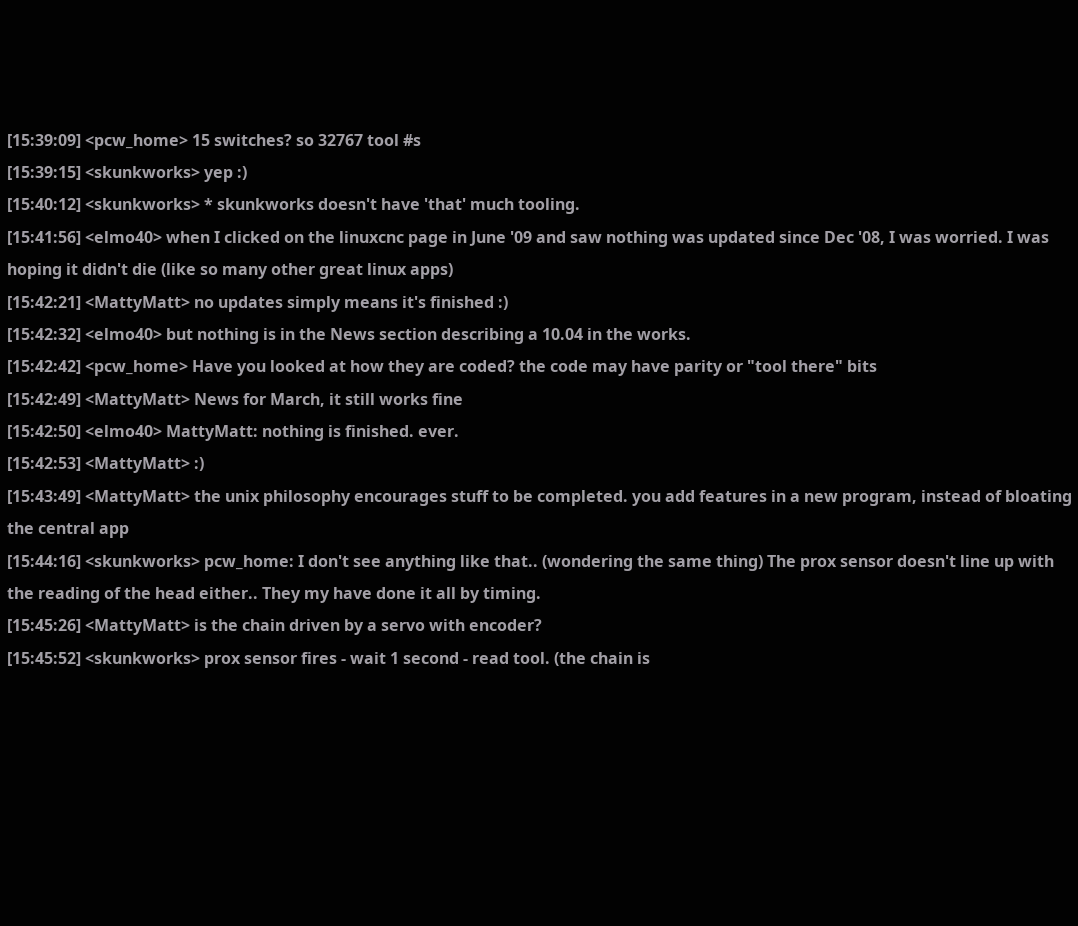[15:39:09] <pcw_home> 15 switches? so 32767 tool #s
[15:39:15] <skunkworks> yep :)
[15:40:12] <skunkworks> * skunkworks doesn't have 'that' much tooling.
[15:41:56] <elmo40> when I clicked on the linuxcnc page in June '09 and saw nothing was updated since Dec '08, I was worried. I was hoping it didn't die (like so many other great linux apps)
[15:42:21] <MattyMatt> no updates simply means it's finished :)
[15:42:32] <elmo40> but nothing is in the News section describing a 10.04 in the works.
[15:42:42] <pcw_home> Have you looked at how they are coded? the code may have parity or "tool there" bits
[15:42:49] <MattyMatt> News for March, it still works fine
[15:42:50] <elmo40> MattyMatt: nothing is finished. ever.
[15:42:53] <MattyMatt> :)
[15:43:49] <MattyMatt> the unix philosophy encourages stuff to be completed. you add features in a new program, instead of bloating the central app
[15:44:16] <skunkworks> pcw_home: I don't see anything like that.. (wondering the same thing) The prox sensor doesn't line up with the reading of the head either.. They my have done it all by timing.
[15:45:26] <MattyMatt> is the chain driven by a servo with encoder?
[15:45:52] <skunkworks> prox sensor fires - wait 1 second - read tool. (the chain is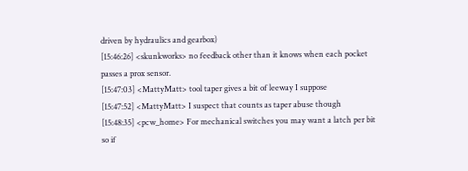driven by hydraulics and gearbox)
[15:46:26] <skunkworks> no feedback other than it knows when each pocket passes a prox sensor.
[15:47:03] <MattyMatt> tool taper gives a bit of leeway I suppose
[15:47:52] <MattyMatt> I suspect that counts as taper abuse though
[15:48:35] <pcw_home> For mechanical switches you may want a latch per bit so if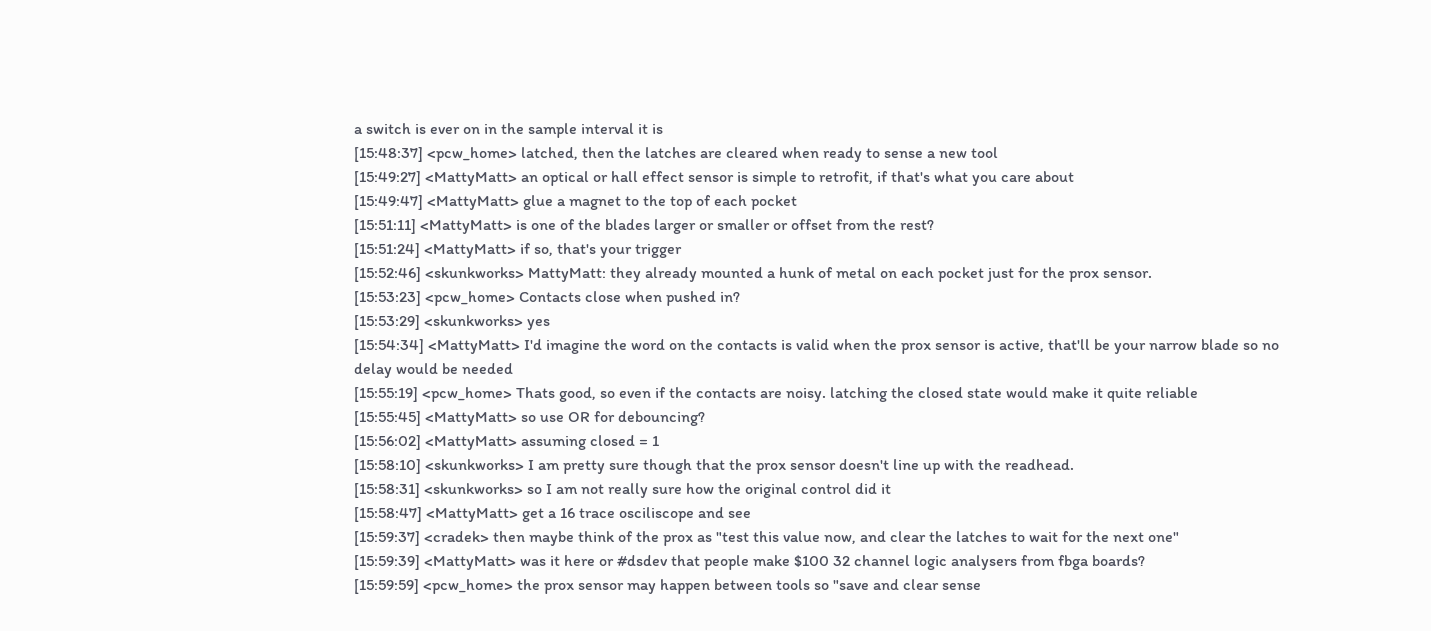a switch is ever on in the sample interval it is
[15:48:37] <pcw_home> latched, then the latches are cleared when ready to sense a new tool
[15:49:27] <MattyMatt> an optical or hall effect sensor is simple to retrofit, if that's what you care about
[15:49:47] <MattyMatt> glue a magnet to the top of each pocket
[15:51:11] <MattyMatt> is one of the blades larger or smaller or offset from the rest?
[15:51:24] <MattyMatt> if so, that's your trigger
[15:52:46] <skunkworks> MattyMatt: they already mounted a hunk of metal on each pocket just for the prox sensor.
[15:53:23] <pcw_home> Contacts close when pushed in?
[15:53:29] <skunkworks> yes
[15:54:34] <MattyMatt> I'd imagine the word on the contacts is valid when the prox sensor is active, that'll be your narrow blade so no delay would be needed
[15:55:19] <pcw_home> Thats good, so even if the contacts are noisy. latching the closed state would make it quite reliable
[15:55:45] <MattyMatt> so use OR for debouncing?
[15:56:02] <MattyMatt> assuming closed = 1
[15:58:10] <skunkworks> I am pretty sure though that the prox sensor doesn't line up with the readhead.
[15:58:31] <skunkworks> so I am not really sure how the original control did it
[15:58:47] <MattyMatt> get a 16 trace osciliscope and see
[15:59:37] <cradek> then maybe think of the prox as "test this value now, and clear the latches to wait for the next one"
[15:59:39] <MattyMatt> was it here or #dsdev that people make $100 32 channel logic analysers from fbga boards?
[15:59:59] <pcw_home> the prox sensor may happen between tools so "save and clear sense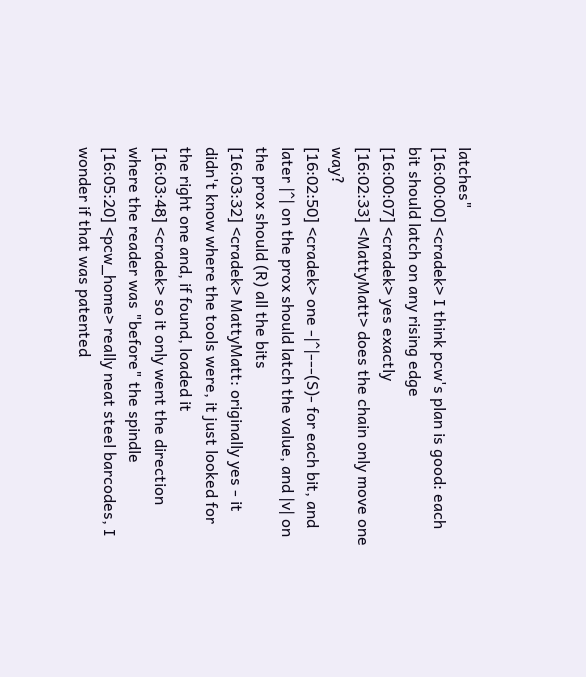latches"
[16:00:00] <cradek> I think pcw's plan is good: each bit should latch on any rising edge
[16:00:07] <cradek> yes exactly
[16:02:33] <MattyMatt> does the chain only move one way?
[16:02:50] <cradek> one -|^|---(S)- for each bit, and later |^| on the prox should latch the value, and |v| on the prox should (R) all the bits
[16:03:32] <cradek> MattyMatt: originally yes - it didn't know where the tools were, it just looked for the right one and, if found, loaded it
[16:03:48] <cradek> so it only went the direction where the reader was "before" the spindle
[16:05:20] <pcw_home> really neat steel barcodes, I wonder if that was patented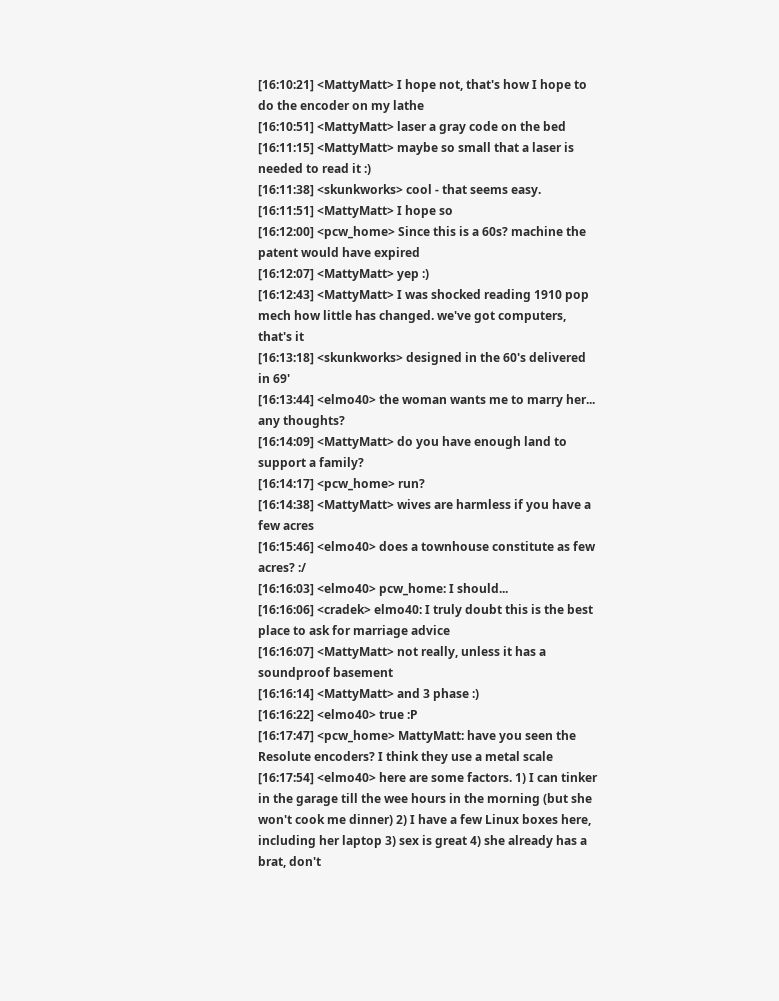[16:10:21] <MattyMatt> I hope not, that's how I hope to do the encoder on my lathe
[16:10:51] <MattyMatt> laser a gray code on the bed
[16:11:15] <MattyMatt> maybe so small that a laser is needed to read it :)
[16:11:38] <skunkworks> cool - that seems easy.
[16:11:51] <MattyMatt> I hope so
[16:12:00] <pcw_home> Since this is a 60s? machine the patent would have expired
[16:12:07] <MattyMatt> yep :)
[16:12:43] <MattyMatt> I was shocked reading 1910 pop mech how little has changed. we've got computers, that's it
[16:13:18] <skunkworks> designed in the 60's delivered in 69'
[16:13:44] <elmo40> the woman wants me to marry her... any thoughts?
[16:14:09] <MattyMatt> do you have enough land to support a family?
[16:14:17] <pcw_home> run?
[16:14:38] <MattyMatt> wives are harmless if you have a few acres
[16:15:46] <elmo40> does a townhouse constitute as few acres? :/
[16:16:03] <elmo40> pcw_home: I should...
[16:16:06] <cradek> elmo40: I truly doubt this is the best place to ask for marriage advice
[16:16:07] <MattyMatt> not really, unless it has a soundproof basement
[16:16:14] <MattyMatt> and 3 phase :)
[16:16:22] <elmo40> true :P
[16:17:47] <pcw_home> MattyMatt: have you seen the Resolute encoders? I think they use a metal scale
[16:17:54] <elmo40> here are some factors. 1) I can tinker in the garage till the wee hours in the morning (but she won't cook me dinner) 2) I have a few Linux boxes here, including her laptop 3) sex is great 4) she already has a brat, don't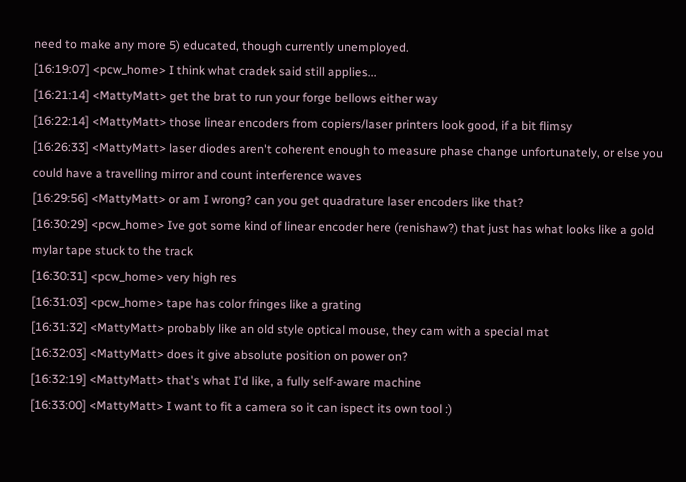need to make any more 5) educated, though currently unemployed.
[16:19:07] <pcw_home> I think what cradek said still applies...
[16:21:14] <MattyMatt> get the brat to run your forge bellows either way
[16:22:14] <MattyMatt> those linear encoders from copiers/laser printers look good, if a bit flimsy
[16:26:33] <MattyMatt> laser diodes aren't coherent enough to measure phase change unfortunately, or else you could have a travelling mirror and count interference waves
[16:29:56] <MattyMatt> or am I wrong? can you get quadrature laser encoders like that?
[16:30:29] <pcw_home> Ive got some kind of linear encoder here (renishaw?) that just has what looks like a gold mylar tape stuck to the track
[16:30:31] <pcw_home> very high res
[16:31:03] <pcw_home> tape has color fringes like a grating
[16:31:32] <MattyMatt> probably like an old style optical mouse, they cam with a special mat
[16:32:03] <MattyMatt> does it give absolute position on power on?
[16:32:19] <MattyMatt> that's what I'd like, a fully self-aware machine
[16:33:00] <MattyMatt> I want to fit a camera so it can ispect its own tool :)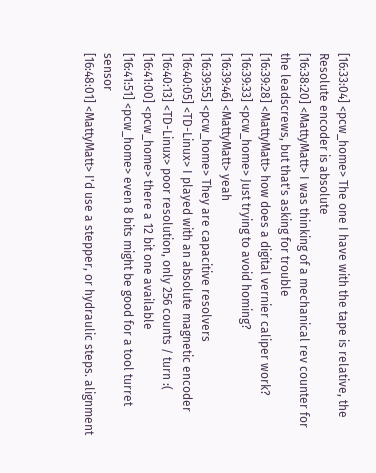[16:33:04] <pcw_home> The one I have with the tape is relative, the Resolute encoder is absolute
[16:38:20] <MattyMatt> I was thinking of a mechanical rev counter for the leadscrews, but that's asking for trouble
[16:39:28] <MattyMatt> how does a digital vernier caliper work?
[16:39:33] <pcw_home> Just trying to avoid homing?
[16:39:46] <MattyMatt> yeah
[16:39:55] <pcw_home> They are capacitive resolvers
[16:40:05] <TD-Linux> I played with an absolute magnetic encoder
[16:40:13] <TD-Linux> poor resolution, only 256 counts / turn :(
[16:41:00] <pcw_home> there a 12 bit one available
[16:41:51] <pcw_home> even 8 bits might be good for a tool turret sensor
[16:48:01] <MattyMatt> I'd use a stepper, or hydraulic steps. alignment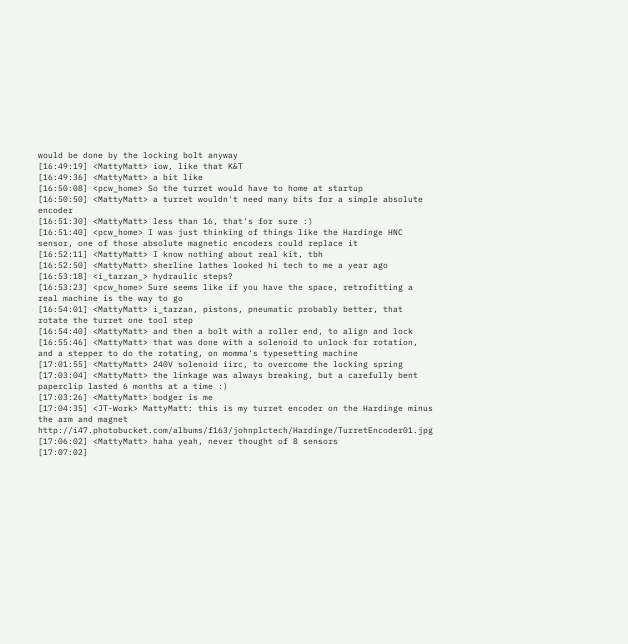would be done by the locking bolt anyway
[16:49:19] <MattyMatt> iow, like that K&T
[16:49:36] <MattyMatt> a bit like
[16:50:08] <pcw_home> So the turret would have to home at startup
[16:50:50] <MattyMatt> a turret wouldn't need many bits for a simple absolute encoder
[16:51:30] <MattyMatt> less than 16, that's for sure :)
[16:51:40] <pcw_home> I was just thinking of things like the Hardinge HNC sensor, one of those absolute magnetic encoders could replace it
[16:52:11] <MattyMatt> I know nothing about real kit, tbh
[16:52:50] <MattyMatt> sherline lathes looked hi tech to me a year ago
[16:53:18] <i_tarzan_> hydraulic steps?
[16:53:23] <pcw_home> Sure seems like if you have the space, retrofitting a real machine is the way to go
[16:54:01] <MattyMatt> i_tarzan, pistons, pneumatic probably better, that rotate the turret one tool step
[16:54:40] <MattyMatt> and then a bolt with a roller end, to align and lock
[16:55:46] <MattyMatt> that was done with a solenoid to unlock for rotation, and a stepper to do the rotating, on momma's typesetting machine
[17:01:55] <MattyMatt> 240V solenoid iirc, to overcome the locking spring
[17:03:04] <MattyMatt> the linkage was always breaking, but a carefully bent paperclip lasted 6 months at a time :)
[17:03:26] <MattyMatt> bodger is me
[17:04:35] <JT-Work> MattyMatt: this is my turret encoder on the Hardinge minus the arm and magnet http://i47.photobucket.com/albums/f163/johnplctech/Hardinge/TurretEncoder01.jpg
[17:06:02] <MattyMatt> haha yeah, never thought of 8 sensors
[17:07:02]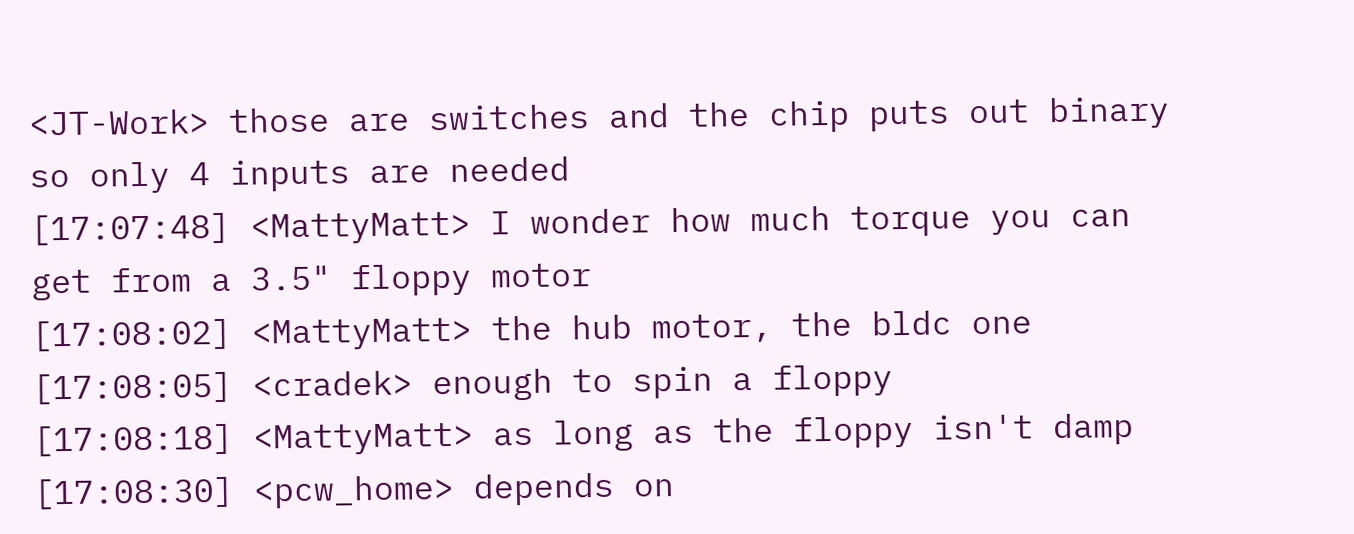<JT-Work> those are switches and the chip puts out binary so only 4 inputs are needed
[17:07:48] <MattyMatt> I wonder how much torque you can get from a 3.5" floppy motor
[17:08:02] <MattyMatt> the hub motor, the bldc one
[17:08:05] <cradek> enough to spin a floppy
[17:08:18] <MattyMatt> as long as the floppy isn't damp
[17:08:30] <pcw_home> depends on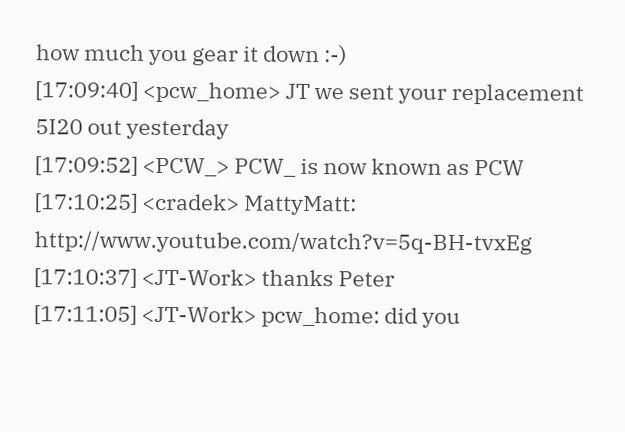how much you gear it down :-)
[17:09:40] <pcw_home> JT we sent your replacement 5I20 out yesterday
[17:09:52] <PCW_> PCW_ is now known as PCW
[17:10:25] <cradek> MattyMatt: http://www.youtube.com/watch?v=5q-BH-tvxEg
[17:10:37] <JT-Work> thanks Peter
[17:11:05] <JT-Work> pcw_home: did you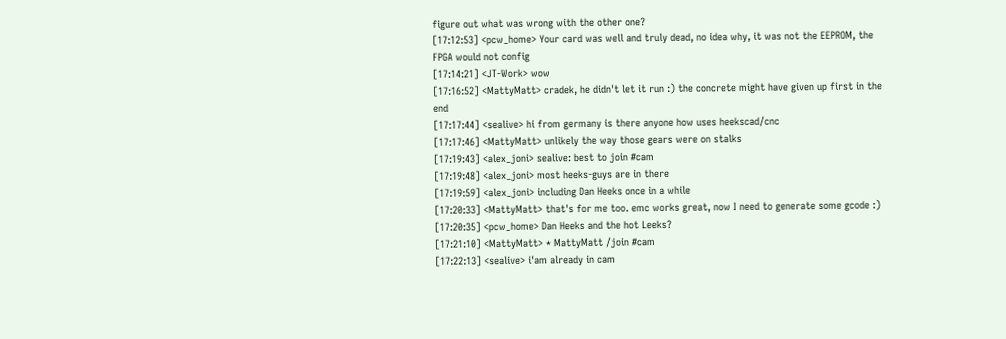figure out what was wrong with the other one?
[17:12:53] <pcw_home> Your card was well and truly dead, no idea why, it was not the EEPROM, the FPGA would not config
[17:14:21] <JT-Work> wow
[17:16:52] <MattyMatt> cradek, he didn't let it run :) the concrete might have given up first in the end
[17:17:44] <sealive> hi from germany is there anyone how uses heekscad/cnc
[17:17:46] <MattyMatt> unlikely the way those gears were on stalks
[17:19:43] <alex_joni> sealive: best to join #cam
[17:19:48] <alex_joni> most heeks-guys are in there
[17:19:59] <alex_joni> including Dan Heeks once in a while
[17:20:33] <MattyMatt> that's for me too. emc works great, now I need to generate some gcode :)
[17:20:35] <pcw_home> Dan Heeks and the hot Leeks?
[17:21:10] <MattyMatt> * MattyMatt /join #cam
[17:22:13] <sealive> i'am already in cam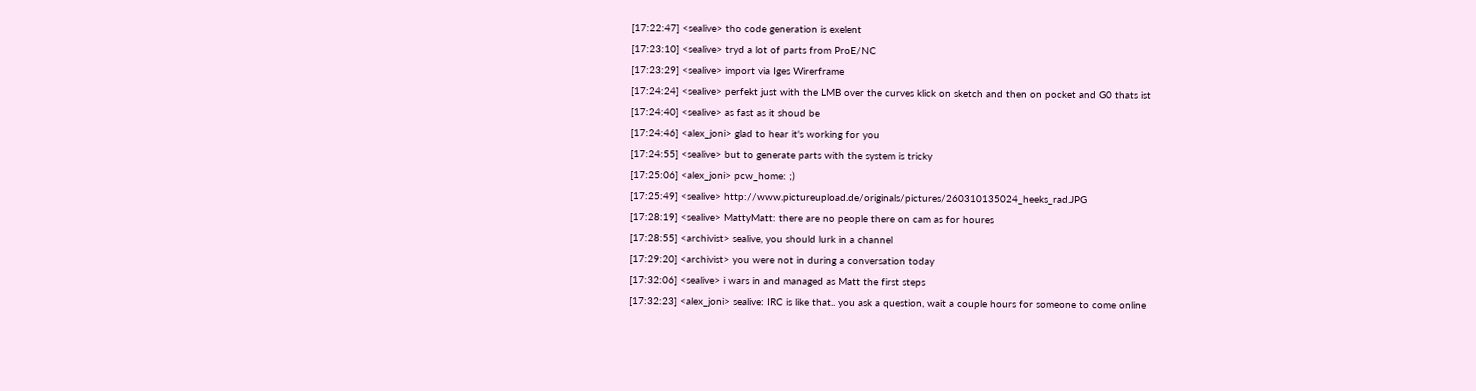[17:22:47] <sealive> tho code generation is exelent
[17:23:10] <sealive> tryd a lot of parts from ProE/NC
[17:23:29] <sealive> import via Iges Wirerframe
[17:24:24] <sealive> perfekt just with the LMB over the curves klick on sketch and then on pocket and G0 thats ist
[17:24:40] <sealive> as fast as it shoud be
[17:24:46] <alex_joni> glad to hear it's working for you
[17:24:55] <sealive> but to generate parts with the system is tricky
[17:25:06] <alex_joni> pcw_home: ;)
[17:25:49] <sealive> http://www.pictureupload.de/originals/pictures/260310135024_heeks_rad.JPG
[17:28:19] <sealive> MattyMatt: there are no people there on cam as for houres
[17:28:55] <archivist> sealive, you should lurk in a channel
[17:29:20] <archivist> you were not in during a conversation today
[17:32:06] <sealive> i wars in and managed as Matt the first steps
[17:32:23] <alex_joni> sealive: IRC is like that.. you ask a question, wait a couple hours for someone to come online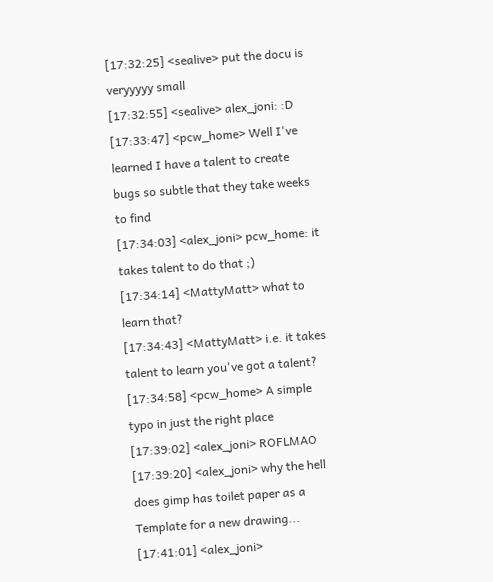[17:32:25] <sealive> put the docu is veryyyyy small
[17:32:55] <sealive> alex_joni: :D
[17:33:47] <pcw_home> Well I've learned I have a talent to create bugs so subtle that they take weeks to find
[17:34:03] <alex_joni> pcw_home: it takes talent to do that ;)
[17:34:14] <MattyMatt> what to learn that?
[17:34:43] <MattyMatt> i.e. it takes talent to learn you've got a talent?
[17:34:58] <pcw_home> A simple typo in just the right place
[17:39:02] <alex_joni> ROFLMAO
[17:39:20] <alex_joni> why the hell does gimp has toilet paper as a Template for a new drawing...
[17:41:01] <alex_joni>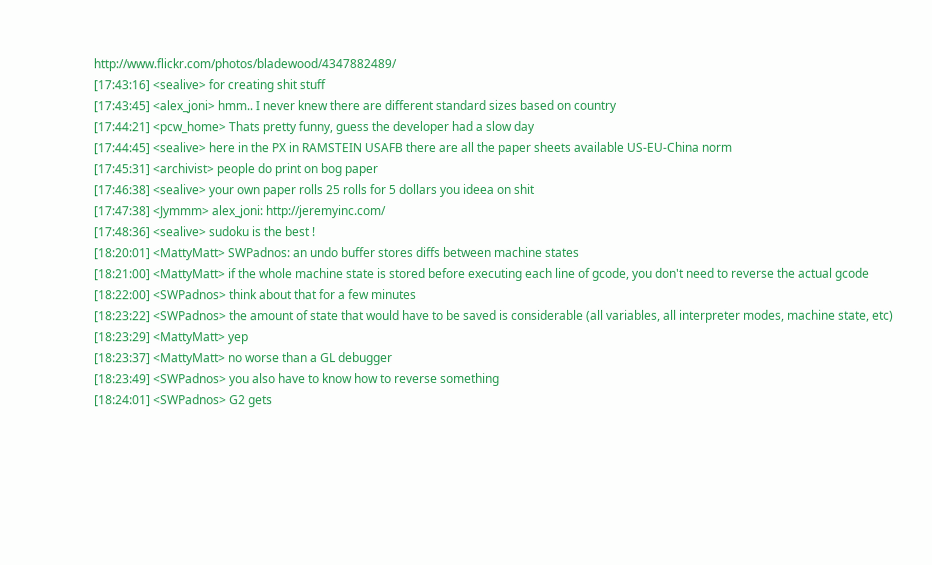http://www.flickr.com/photos/bladewood/4347882489/
[17:43:16] <sealive> for creating shit stuff
[17:43:45] <alex_joni> hmm.. I never knew there are different standard sizes based on country
[17:44:21] <pcw_home> Thats pretty funny, guess the developer had a slow day
[17:44:45] <sealive> here in the PX in RAMSTEIN USAFB there are all the paper sheets available US-EU-China norm
[17:45:31] <archivist> people do print on bog paper
[17:46:38] <sealive> your own paper rolls 25 rolls for 5 dollars you ideea on shit
[17:47:38] <Jymmm> alex_joni: http://jeremyinc.com/
[17:48:36] <sealive> sudoku is the best !
[18:20:01] <MattyMatt> SWPadnos: an undo buffer stores diffs between machine states
[18:21:00] <MattyMatt> if the whole machine state is stored before executing each line of gcode, you don't need to reverse the actual gcode
[18:22:00] <SWPadnos> think about that for a few minutes
[18:23:22] <SWPadnos> the amount of state that would have to be saved is considerable (all variables, all interpreter modes, machine state, etc)
[18:23:29] <MattyMatt> yep
[18:23:37] <MattyMatt> no worse than a GL debugger
[18:23:49] <SWPadnos> you also have to know how to reverse something
[18:24:01] <SWPadnos> G2 gets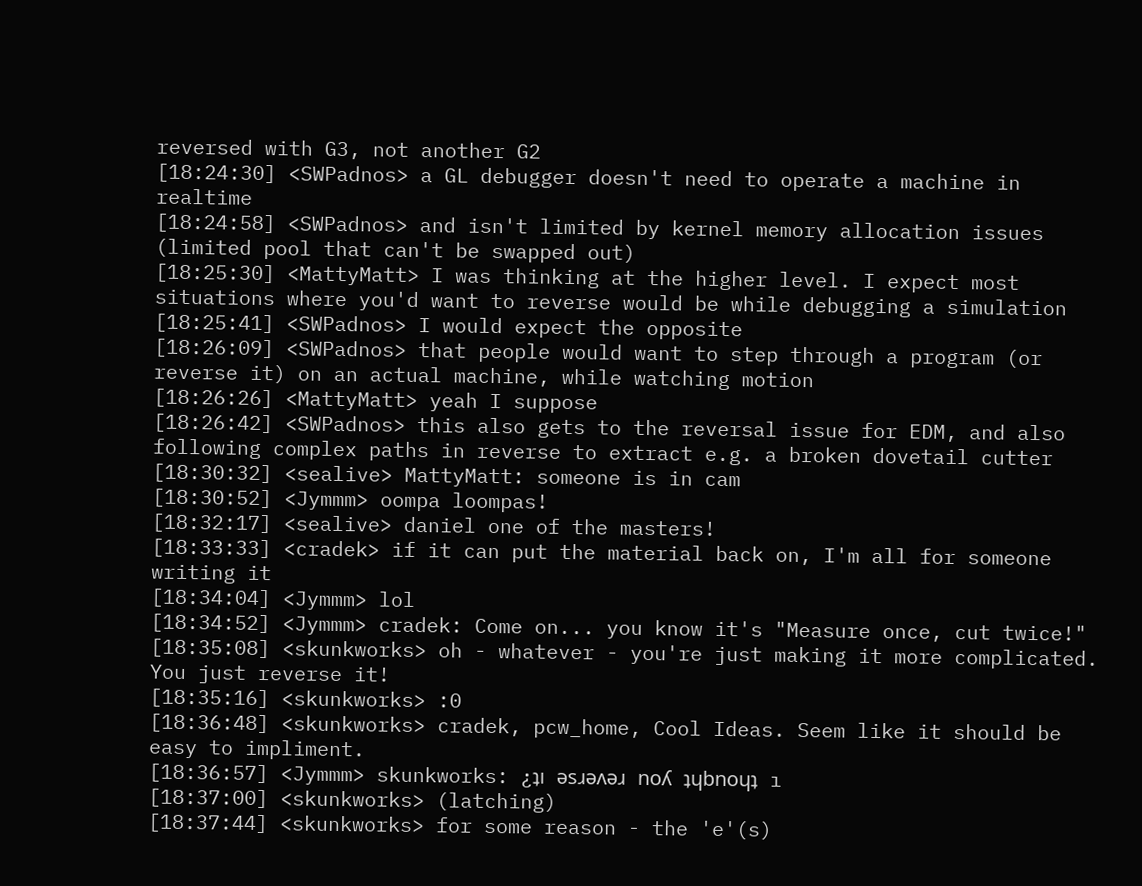reversed with G3, not another G2
[18:24:30] <SWPadnos> a GL debugger doesn't need to operate a machine in realtime
[18:24:58] <SWPadnos> and isn't limited by kernel memory allocation issues (limited pool that can't be swapped out)
[18:25:30] <MattyMatt> I was thinking at the higher level. I expect most situations where you'd want to reverse would be while debugging a simulation
[18:25:41] <SWPadnos> I would expect the opposite
[18:26:09] <SWPadnos> that people would want to step through a program (or reverse it) on an actual machine, while watching motion
[18:26:26] <MattyMatt> yeah I suppose
[18:26:42] <SWPadnos> this also gets to the reversal issue for EDM, and also following complex paths in reverse to extract e.g. a broken dovetail cutter
[18:30:32] <sealive> MattyMatt: someone is in cam
[18:30:52] <Jymmm> oompa loompas!
[18:32:17] <sealive> daniel one of the masters!
[18:33:33] <cradek> if it can put the material back on, I'm all for someone writing it
[18:34:04] <Jymmm> lol
[18:34:52] <Jymmm> cradek: Come on... you know it's "Measure once, cut twice!"
[18:35:08] <skunkworks> oh - whatever - you're just making it more complicated. You just reverse it!
[18:35:16] <skunkworks> :0
[18:36:48] <skunkworks> cradek, pcw_home, Cool Ideas. Seem like it should be easy to impliment.
[18:36:57] <Jymmm> skunkworks: ¿ʇı ǝsɹǝʌǝɹ noʎ ʇɥbnoɥʇ ı
[18:37:00] <skunkworks> (latching)
[18:37:44] <skunkworks> for some reason - the 'e'(s)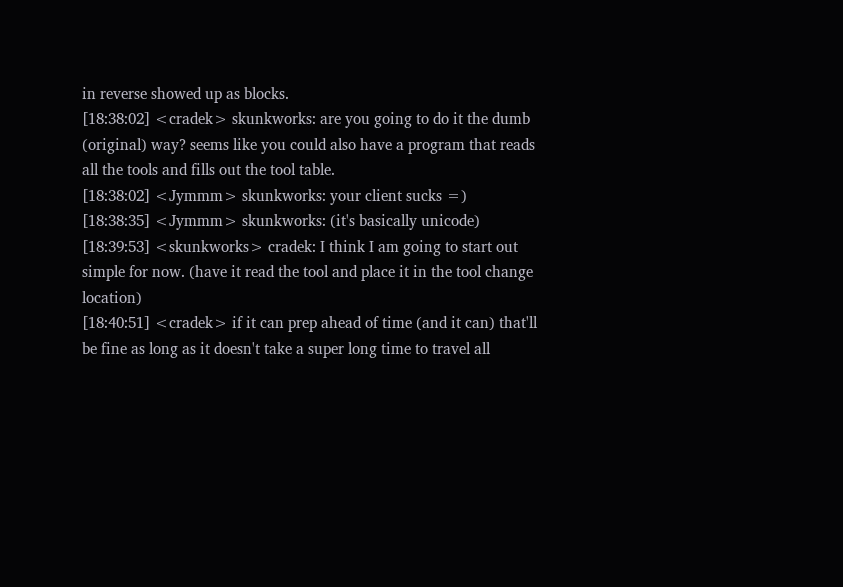in reverse showed up as blocks.
[18:38:02] <cradek> skunkworks: are you going to do it the dumb (original) way? seems like you could also have a program that reads all the tools and fills out the tool table.
[18:38:02] <Jymmm> skunkworks: your client sucks =)
[18:38:35] <Jymmm> skunkworks: (it's basically unicode)
[18:39:53] <skunkworks> cradek: I think I am going to start out simple for now. (have it read the tool and place it in the tool change location)
[18:40:51] <cradek> if it can prep ahead of time (and it can) that'll be fine as long as it doesn't take a super long time to travel all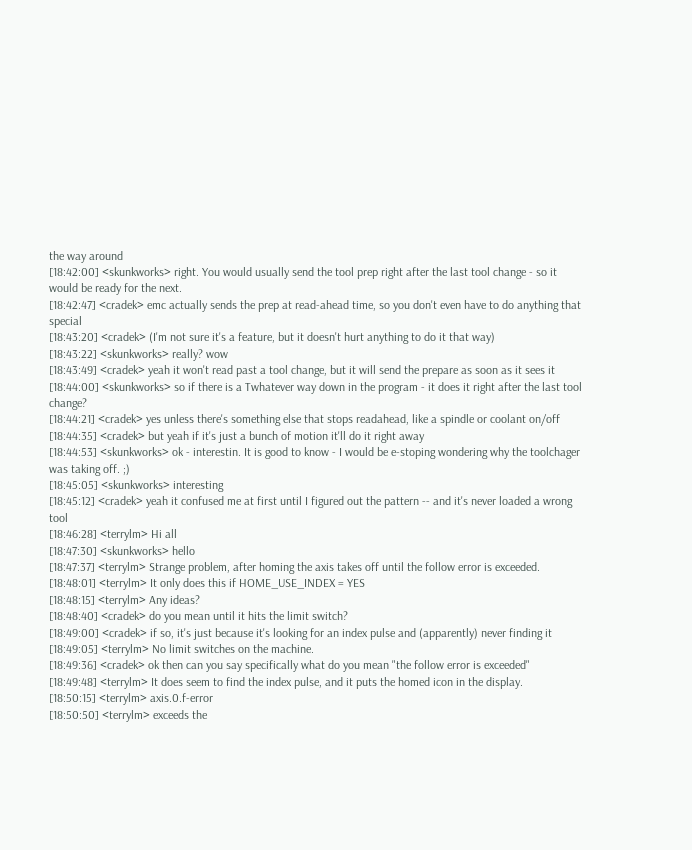the way around
[18:42:00] <skunkworks> right. You would usually send the tool prep right after the last tool change - so it would be ready for the next.
[18:42:47] <cradek> emc actually sends the prep at read-ahead time, so you don't even have to do anything that special
[18:43:20] <cradek> (I'm not sure it's a feature, but it doesn't hurt anything to do it that way)
[18:43:22] <skunkworks> really? wow
[18:43:49] <cradek> yeah it won't read past a tool change, but it will send the prepare as soon as it sees it
[18:44:00] <skunkworks> so if there is a Twhatever way down in the program - it does it right after the last tool change?
[18:44:21] <cradek> yes unless there's something else that stops readahead, like a spindle or coolant on/off
[18:44:35] <cradek> but yeah if it's just a bunch of motion it'll do it right away
[18:44:53] <skunkworks> ok - interestin. It is good to know - I would be e-stoping wondering why the toolchager was taking off. ;)
[18:45:05] <skunkworks> interesting
[18:45:12] <cradek> yeah it confused me at first until I figured out the pattern -- and it's never loaded a wrong tool
[18:46:28] <terrylm> Hi all
[18:47:30] <skunkworks> hello
[18:47:37] <terrylm> Strange problem, after homing the axis takes off until the follow error is exceeded.
[18:48:01] <terrylm> It only does this if HOME_USE_INDEX = YES
[18:48:15] <terrylm> Any ideas?
[18:48:40] <cradek> do you mean until it hits the limit switch?
[18:49:00] <cradek> if so, it's just because it's looking for an index pulse and (apparently) never finding it
[18:49:05] <terrylm> No limit switches on the machine.
[18:49:36] <cradek> ok then can you say specifically what do you mean "the follow error is exceeded"
[18:49:48] <terrylm> It does seem to find the index pulse, and it puts the homed icon in the display.
[18:50:15] <terrylm> axis.0.f-error
[18:50:50] <terrylm> exceeds the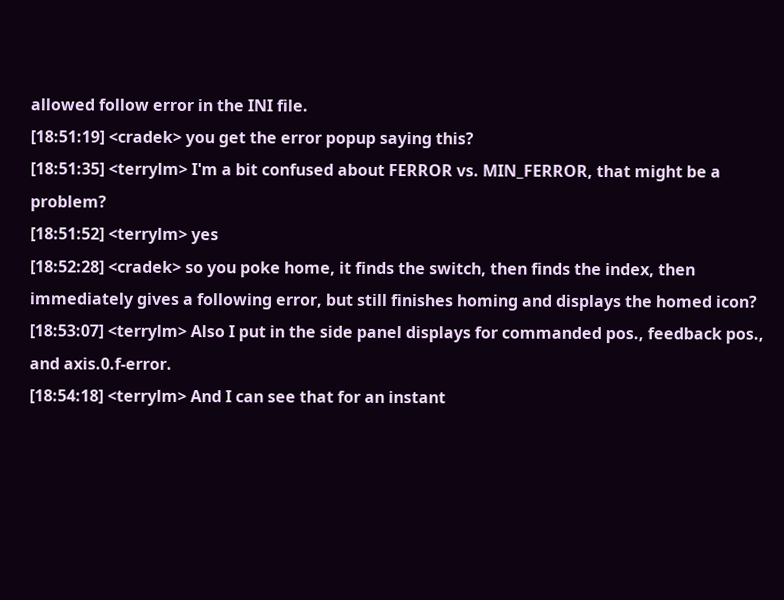allowed follow error in the INI file.
[18:51:19] <cradek> you get the error popup saying this?
[18:51:35] <terrylm> I'm a bit confused about FERROR vs. MIN_FERROR, that might be a problem?
[18:51:52] <terrylm> yes
[18:52:28] <cradek> so you poke home, it finds the switch, then finds the index, then immediately gives a following error, but still finishes homing and displays the homed icon?
[18:53:07] <terrylm> Also I put in the side panel displays for commanded pos., feedback pos., and axis.0.f-error.
[18:54:18] <terrylm> And I can see that for an instant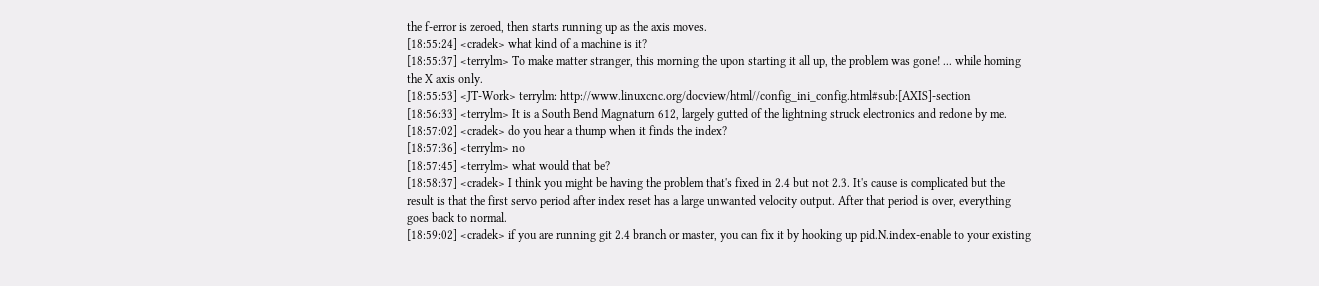the f-error is zeroed, then starts running up as the axis moves.
[18:55:24] <cradek> what kind of a machine is it?
[18:55:37] <terrylm> To make matter stranger, this morning the upon starting it all up, the problem was gone! ... while homing the X axis only.
[18:55:53] <JT-Work> terrylm: http://www.linuxcnc.org/docview/html//config_ini_config.html#sub:[AXIS]-section
[18:56:33] <terrylm> It is a South Bend Magnaturn 612, largely gutted of the lightning struck electronics and redone by me.
[18:57:02] <cradek> do you hear a thump when it finds the index?
[18:57:36] <terrylm> no
[18:57:45] <terrylm> what would that be?
[18:58:37] <cradek> I think you might be having the problem that's fixed in 2.4 but not 2.3. It's cause is complicated but the result is that the first servo period after index reset has a large unwanted velocity output. After that period is over, everything goes back to normal.
[18:59:02] <cradek> if you are running git 2.4 branch or master, you can fix it by hooking up pid.N.index-enable to your existing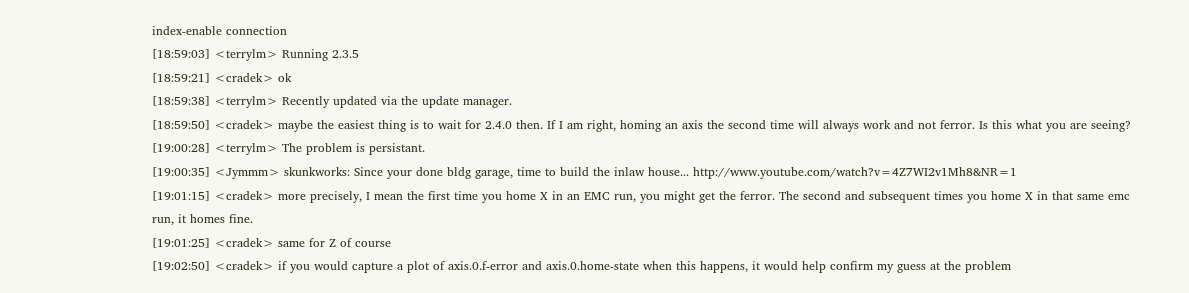index-enable connection
[18:59:03] <terrylm> Running 2.3.5
[18:59:21] <cradek> ok
[18:59:38] <terrylm> Recently updated via the update manager.
[18:59:50] <cradek> maybe the easiest thing is to wait for 2.4.0 then. If I am right, homing an axis the second time will always work and not ferror. Is this what you are seeing?
[19:00:28] <terrylm> The problem is persistant.
[19:00:35] <Jymmm> skunkworks: Since your done bldg garage, time to build the inlaw house... http://www.youtube.com/watch?v=4Z7WI2v1Mh8&NR=1
[19:01:15] <cradek> more precisely, I mean the first time you home X in an EMC run, you might get the ferror. The second and subsequent times you home X in that same emc run, it homes fine.
[19:01:25] <cradek> same for Z of course
[19:02:50] <cradek> if you would capture a plot of axis.0.f-error and axis.0.home-state when this happens, it would help confirm my guess at the problem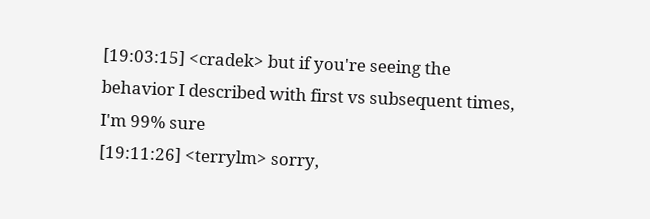[19:03:15] <cradek> but if you're seeing the behavior I described with first vs subsequent times, I'm 99% sure
[19:11:26] <terrylm> sorry,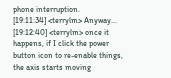phone interruption.
[19:11:34] <terrylm> Anyway...
[19:12:40] <terrylm> once it happens, if I click the power button icon to re-enable things, the axis starts moving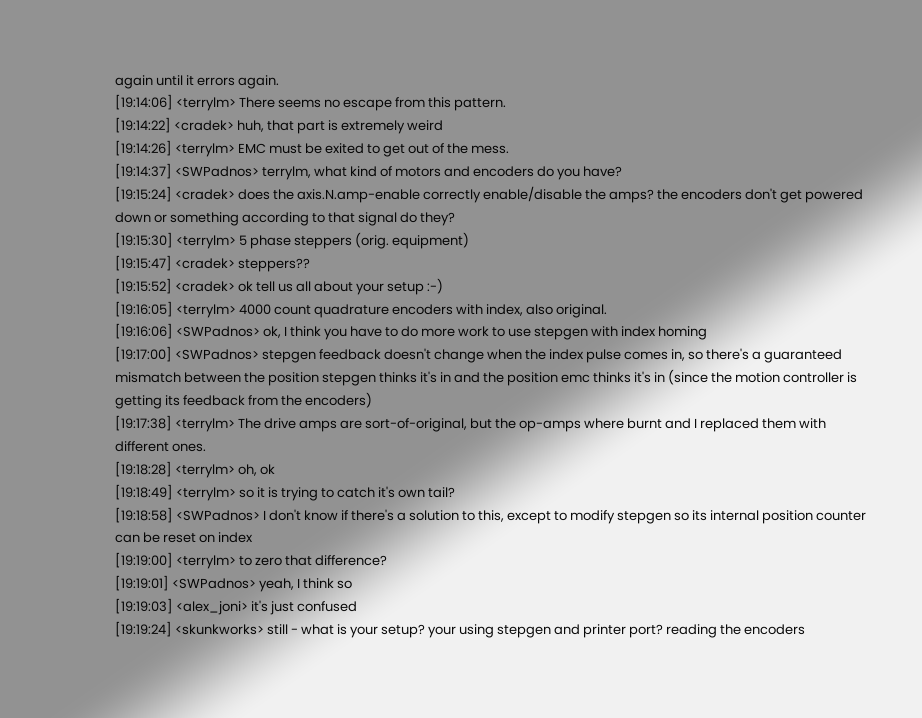again until it errors again.
[19:14:06] <terrylm> There seems no escape from this pattern.
[19:14:22] <cradek> huh, that part is extremely weird
[19:14:26] <terrylm> EMC must be exited to get out of the mess.
[19:14:37] <SWPadnos> terrylm, what kind of motors and encoders do you have?
[19:15:24] <cradek> does the axis.N.amp-enable correctly enable/disable the amps? the encoders don't get powered down or something according to that signal do they?
[19:15:30] <terrylm> 5 phase steppers (orig. equipment)
[19:15:47] <cradek> steppers??
[19:15:52] <cradek> ok tell us all about your setup :-)
[19:16:05] <terrylm> 4000 count quadrature encoders with index, also original.
[19:16:06] <SWPadnos> ok, I think you have to do more work to use stepgen with index homing
[19:17:00] <SWPadnos> stepgen feedback doesn't change when the index pulse comes in, so there's a guaranteed mismatch between the position stepgen thinks it's in and the position emc thinks it's in (since the motion controller is getting its feedback from the encoders)
[19:17:38] <terrylm> The drive amps are sort-of-original, but the op-amps where burnt and I replaced them with different ones.
[19:18:28] <terrylm> oh, ok
[19:18:49] <terrylm> so it is trying to catch it's own tail?
[19:18:58] <SWPadnos> I don't know if there's a solution to this, except to modify stepgen so its internal position counter can be reset on index
[19:19:00] <terrylm> to zero that difference?
[19:19:01] <SWPadnos> yeah, I think so
[19:19:03] <alex_joni> it's just confused
[19:19:24] <skunkworks> still - what is your setup? your using stepgen and printer port? reading the encoders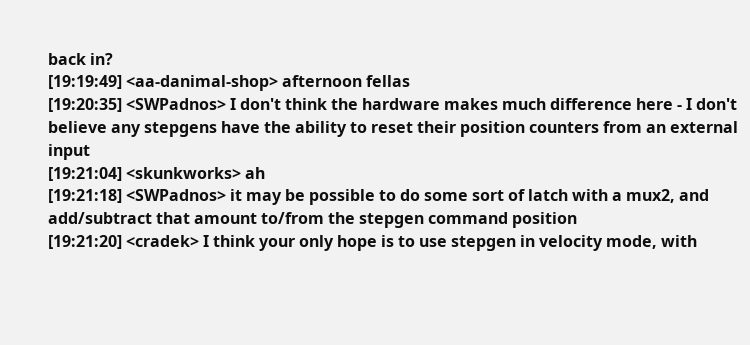back in?
[19:19:49] <aa-danimal-shop> afternoon fellas
[19:20:35] <SWPadnos> I don't think the hardware makes much difference here - I don't believe any stepgens have the ability to reset their position counters from an external input
[19:21:04] <skunkworks> ah
[19:21:18] <SWPadnos> it may be possible to do some sort of latch with a mux2, and add/subtract that amount to/from the stepgen command position
[19:21:20] <cradek> I think your only hope is to use stepgen in velocity mode, with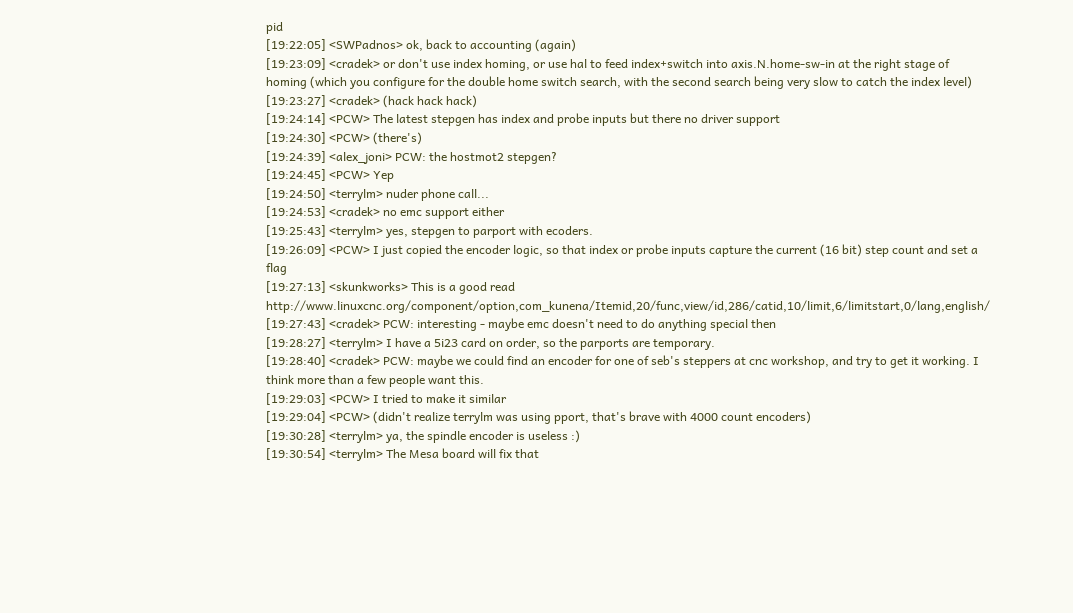pid
[19:22:05] <SWPadnos> ok, back to accounting (again)
[19:23:09] <cradek> or don't use index homing, or use hal to feed index+switch into axis.N.home-sw-in at the right stage of homing (which you configure for the double home switch search, with the second search being very slow to catch the index level)
[19:23:27] <cradek> (hack hack hack)
[19:24:14] <PCW> The latest stepgen has index and probe inputs but there no driver support
[19:24:30] <PCW> (there's)
[19:24:39] <alex_joni> PCW: the hostmot2 stepgen?
[19:24:45] <PCW> Yep
[19:24:50] <terrylm> nuder phone call...
[19:24:53] <cradek> no emc support either
[19:25:43] <terrylm> yes, stepgen to parport with ecoders.
[19:26:09] <PCW> I just copied the encoder logic, so that index or probe inputs capture the current (16 bit) step count and set a flag
[19:27:13] <skunkworks> This is a good read http://www.linuxcnc.org/component/option,com_kunena/Itemid,20/func,view/id,286/catid,10/limit,6/limitstart,0/lang,english/
[19:27:43] <cradek> PCW: interesting - maybe emc doesn't need to do anything special then
[19:28:27] <terrylm> I have a 5i23 card on order, so the parports are temporary.
[19:28:40] <cradek> PCW: maybe we could find an encoder for one of seb's steppers at cnc workshop, and try to get it working. I think more than a few people want this.
[19:29:03] <PCW> I tried to make it similar
[19:29:04] <PCW> (didn't realize terrylm was using pport, that's brave with 4000 count encoders)
[19:30:28] <terrylm> ya, the spindle encoder is useless :)
[19:30:54] <terrylm> The Mesa board will fix that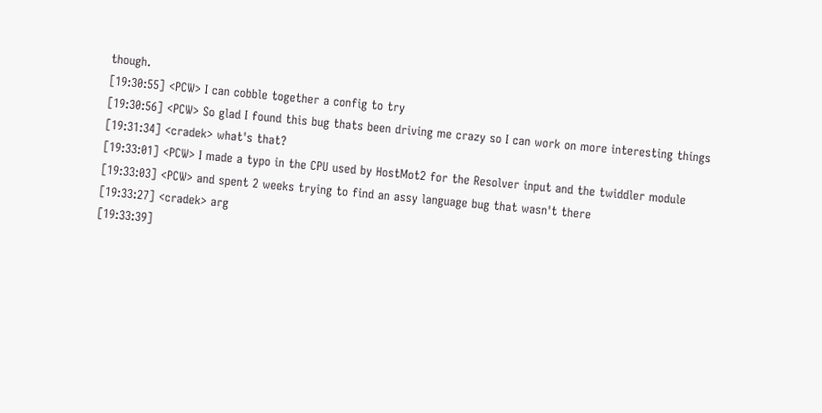though.
[19:30:55] <PCW> I can cobble together a config to try
[19:30:56] <PCW> So glad I found this bug thats been driving me crazy so I can work on more interesting things
[19:31:34] <cradek> what's that?
[19:33:01] <PCW> I made a typo in the CPU used by HostMot2 for the Resolver input and the twiddler module
[19:33:03] <PCW> and spent 2 weeks trying to find an assy language bug that wasn't there
[19:33:27] <cradek> arg
[19:33:39]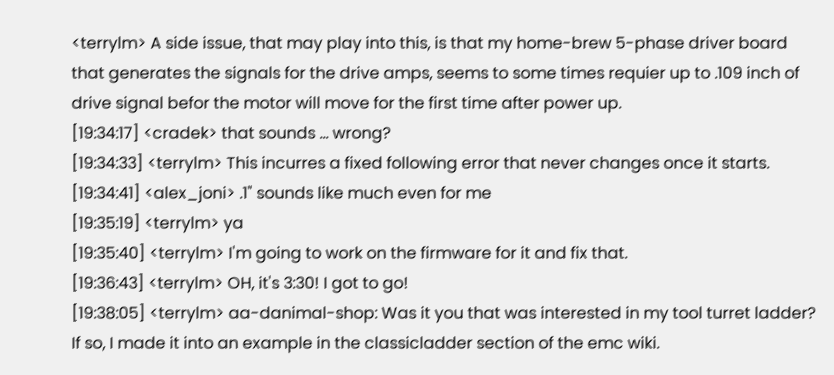<terrylm> A side issue, that may play into this, is that my home-brew 5-phase driver board that generates the signals for the drive amps, seems to some times requier up to .109 inch of drive signal befor the motor will move for the first time after power up.
[19:34:17] <cradek> that sounds ... wrong?
[19:34:33] <terrylm> This incurres a fixed following error that never changes once it starts.
[19:34:41] <alex_joni> .1" sounds like much even for me
[19:35:19] <terrylm> ya
[19:35:40] <terrylm> I'm going to work on the firmware for it and fix that.
[19:36:43] <terrylm> OH, it's 3:30! I got to go!
[19:38:05] <terrylm> aa-danimal-shop: Was it you that was interested in my tool turret ladder? If so, I made it into an example in the classicladder section of the emc wiki.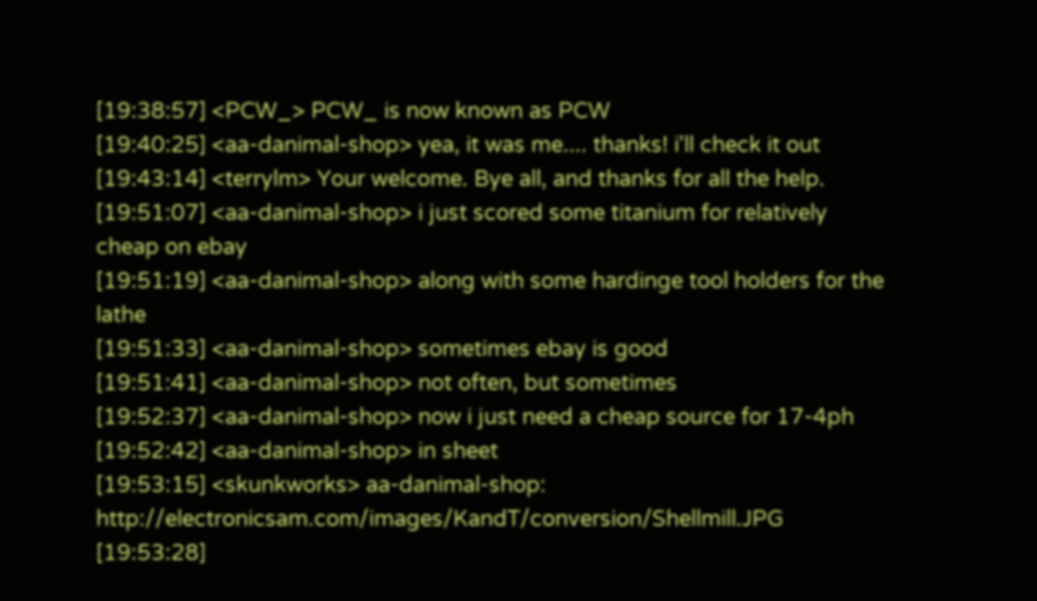[19:38:57] <PCW_> PCW_ is now known as PCW
[19:40:25] <aa-danimal-shop> yea, it was me.... thanks! i'll check it out
[19:43:14] <terrylm> Your welcome. Bye all, and thanks for all the help.
[19:51:07] <aa-danimal-shop> i just scored some titanium for relatively cheap on ebay
[19:51:19] <aa-danimal-shop> along with some hardinge tool holders for the lathe
[19:51:33] <aa-danimal-shop> sometimes ebay is good
[19:51:41] <aa-danimal-shop> not often, but sometimes
[19:52:37] <aa-danimal-shop> now i just need a cheap source for 17-4ph
[19:52:42] <aa-danimal-shop> in sheet
[19:53:15] <skunkworks> aa-danimal-shop: http://electronicsam.com/images/KandT/conversion/Shellmill.JPG
[19:53:28]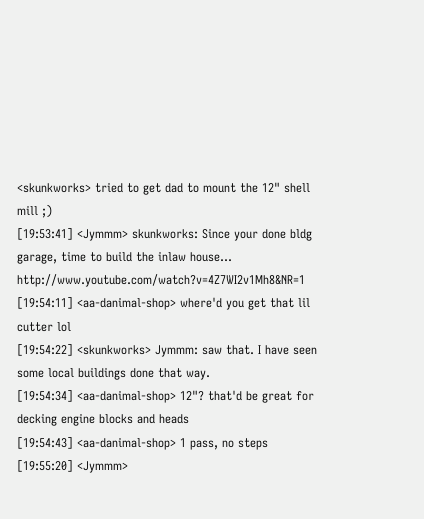<skunkworks> tried to get dad to mount the 12" shell mill ;)
[19:53:41] <Jymmm> skunkworks: Since your done bldg garage, time to build the inlaw house... http://www.youtube.com/watch?v=4Z7WI2v1Mh8&NR=1
[19:54:11] <aa-danimal-shop> where'd you get that lil cutter lol
[19:54:22] <skunkworks> Jymmm: saw that. I have seen some local buildings done that way.
[19:54:34] <aa-danimal-shop> 12"? that'd be great for decking engine blocks and heads
[19:54:43] <aa-danimal-shop> 1 pass, no steps
[19:55:20] <Jymmm>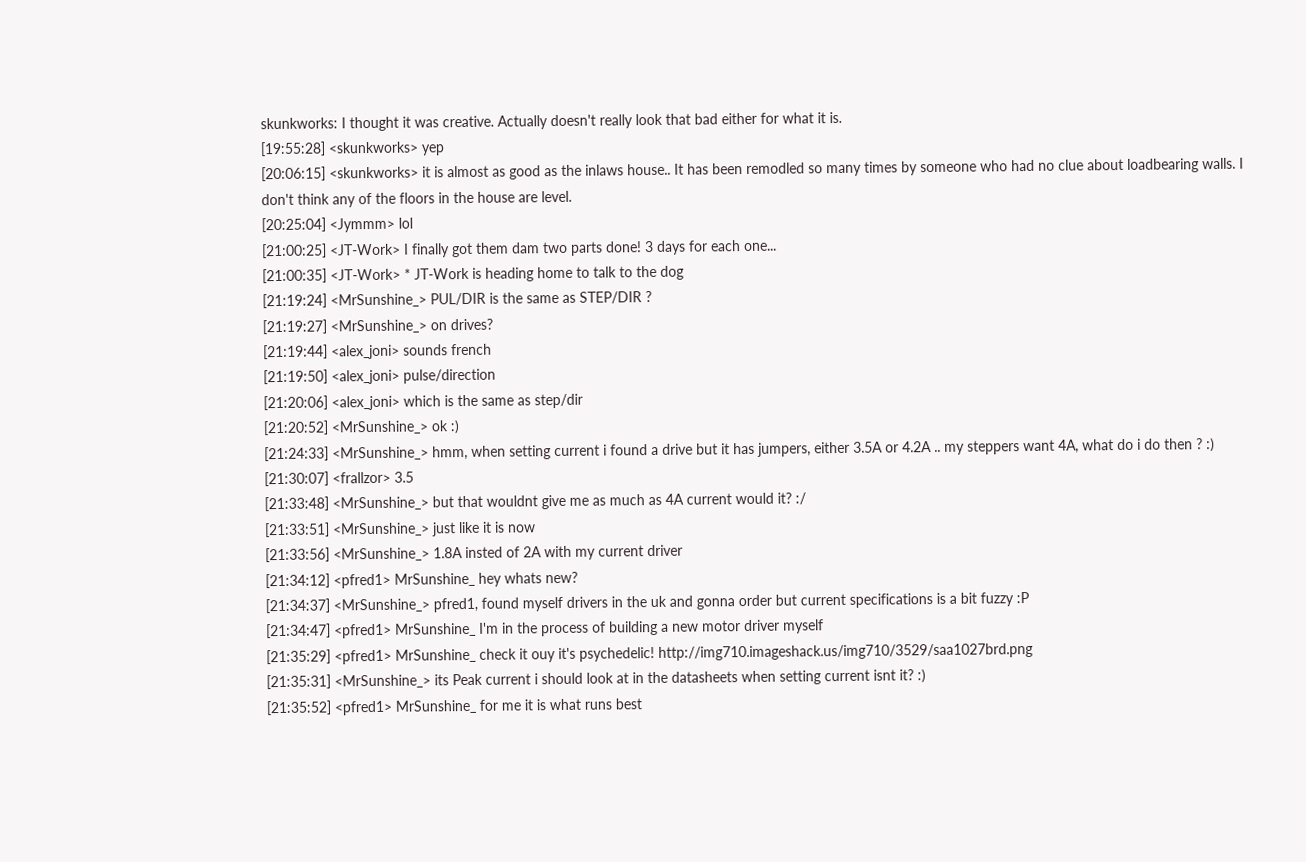skunkworks: I thought it was creative. Actually doesn't really look that bad either for what it is.
[19:55:28] <skunkworks> yep
[20:06:15] <skunkworks> it is almost as good as the inlaws house.. It has been remodled so many times by someone who had no clue about loadbearing walls. I don't think any of the floors in the house are level.
[20:25:04] <Jymmm> lol
[21:00:25] <JT-Work> I finally got them dam two parts done! 3 days for each one...
[21:00:35] <JT-Work> * JT-Work is heading home to talk to the dog
[21:19:24] <MrSunshine_> PUL/DIR is the same as STEP/DIR ?
[21:19:27] <MrSunshine_> on drives?
[21:19:44] <alex_joni> sounds french
[21:19:50] <alex_joni> pulse/direction
[21:20:06] <alex_joni> which is the same as step/dir
[21:20:52] <MrSunshine_> ok :)
[21:24:33] <MrSunshine_> hmm, when setting current i found a drive but it has jumpers, either 3.5A or 4.2A .. my steppers want 4A, what do i do then ? :)
[21:30:07] <frallzor> 3.5
[21:33:48] <MrSunshine_> but that wouldnt give me as much as 4A current would it? :/
[21:33:51] <MrSunshine_> just like it is now
[21:33:56] <MrSunshine_> 1.8A insted of 2A with my current driver
[21:34:12] <pfred1> MrSunshine_ hey whats new?
[21:34:37] <MrSunshine_> pfred1, found myself drivers in the uk and gonna order but current specifications is a bit fuzzy :P
[21:34:47] <pfred1> MrSunshine_ I'm in the process of building a new motor driver myself
[21:35:29] <pfred1> MrSunshine_ check it ouy it's psychedelic! http://img710.imageshack.us/img710/3529/saa1027brd.png
[21:35:31] <MrSunshine_> its Peak current i should look at in the datasheets when setting current isnt it? :)
[21:35:52] <pfred1> MrSunshine_ for me it is what runs best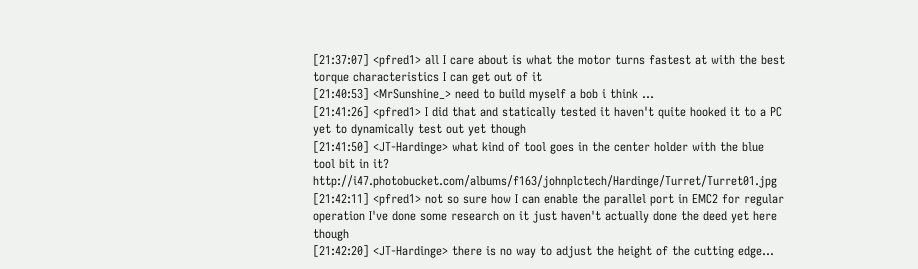[21:37:07] <pfred1> all I care about is what the motor turns fastest at with the best torque characteristics I can get out of it
[21:40:53] <MrSunshine_> need to build myself a bob i think ...
[21:41:26] <pfred1> I did that and statically tested it haven't quite hooked it to a PC yet to dynamically test out yet though
[21:41:50] <JT-Hardinge> what kind of tool goes in the center holder with the blue tool bit in it? http://i47.photobucket.com/albums/f163/johnplctech/Hardinge/Turret/Turret01.jpg
[21:42:11] <pfred1> not so sure how I can enable the parallel port in EMC2 for regular operation I've done some research on it just haven't actually done the deed yet here though
[21:42:20] <JT-Hardinge> there is no way to adjust the height of the cutting edge...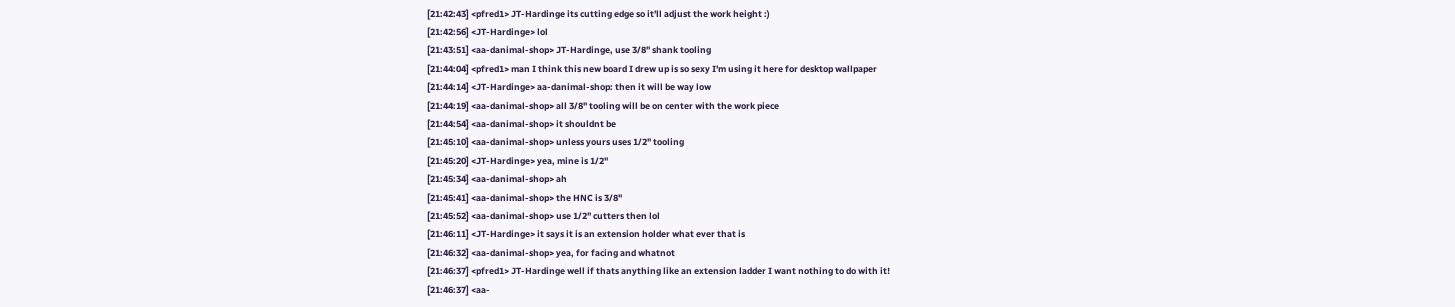[21:42:43] <pfred1> JT-Hardinge its cutting edge so it'll adjust the work height :)
[21:42:56] <JT-Hardinge> lol
[21:43:51] <aa-danimal-shop> JT-Hardinge, use 3/8" shank tooling
[21:44:04] <pfred1> man I think this new board I drew up is so sexy I'm using it here for desktop wallpaper
[21:44:14] <JT-Hardinge> aa-danimal-shop: then it will be way low
[21:44:19] <aa-danimal-shop> all 3/8" tooling will be on center with the work piece
[21:44:54] <aa-danimal-shop> it shouldnt be
[21:45:10] <aa-danimal-shop> unless yours uses 1/2" tooling
[21:45:20] <JT-Hardinge> yea, mine is 1/2"
[21:45:34] <aa-danimal-shop> ah
[21:45:41] <aa-danimal-shop> the HNC is 3/8"
[21:45:52] <aa-danimal-shop> use 1/2" cutters then lol
[21:46:11] <JT-Hardinge> it says it is an extension holder what ever that is
[21:46:32] <aa-danimal-shop> yea, for facing and whatnot
[21:46:37] <pfred1> JT-Hardinge well if thats anything like an extension ladder I want nothing to do with it!
[21:46:37] <aa-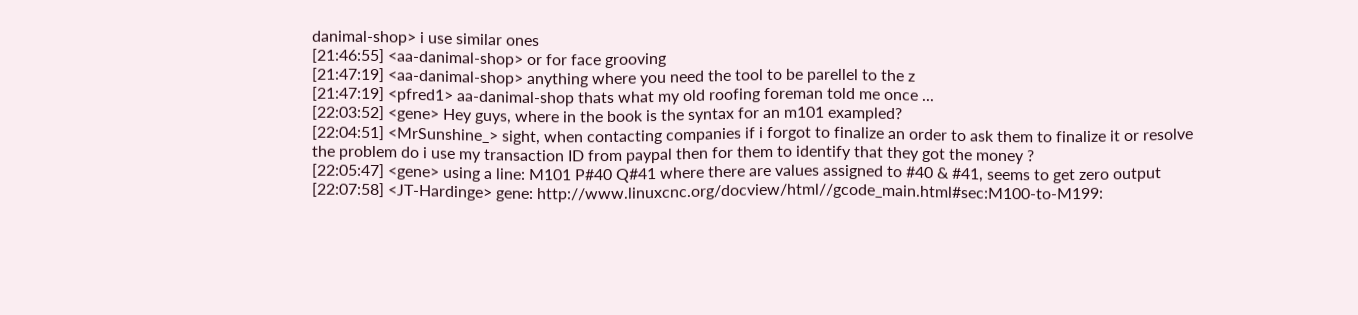danimal-shop> i use similar ones
[21:46:55] <aa-danimal-shop> or for face grooving
[21:47:19] <aa-danimal-shop> anything where you need the tool to be parellel to the z
[21:47:19] <pfred1> aa-danimal-shop thats what my old roofing foreman told me once ...
[22:03:52] <gene> Hey guys, where in the book is the syntax for an m101 exampled?
[22:04:51] <MrSunshine_> sight, when contacting companies if i forgot to finalize an order to ask them to finalize it or resolve the problem do i use my transaction ID from paypal then for them to identify that they got the money ?
[22:05:47] <gene> using a line: M101 P#40 Q#41 where there are values assigned to #40 & #41, seems to get zero output
[22:07:58] <JT-Hardinge> gene: http://www.linuxcnc.org/docview/html//gcode_main.html#sec:M100-to-M199: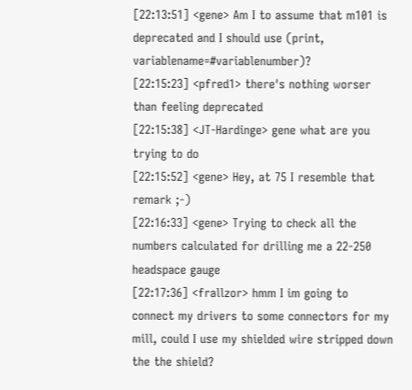[22:13:51] <gene> Am I to assume that m101 is deprecated and I should use (print, variablename=#variablenumber)?
[22:15:23] <pfred1> there's nothing worser than feeling deprecated
[22:15:38] <JT-Hardinge> gene what are you trying to do
[22:15:52] <gene> Hey, at 75 I resemble that remark ;-)
[22:16:33] <gene> Trying to check all the numbers calculated for drilling me a 22-250 headspace gauge
[22:17:36] <frallzor> hmm I im going to connect my drivers to some connectors for my mill, could I use my shielded wire stripped down the the shield?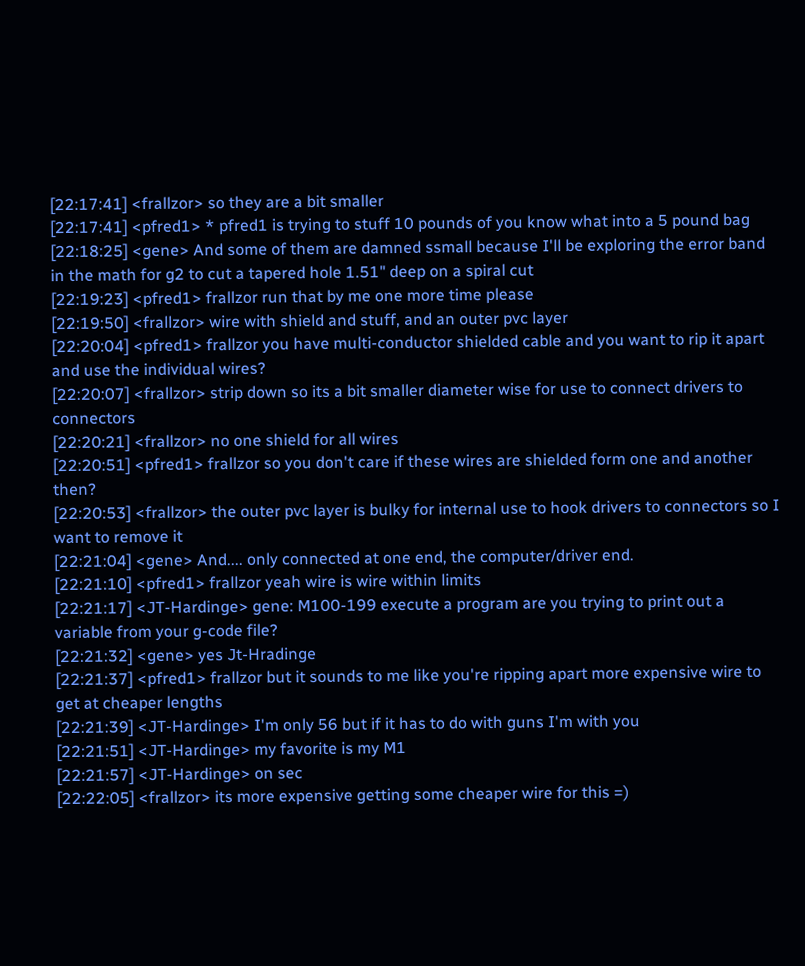[22:17:41] <frallzor> so they are a bit smaller
[22:17:41] <pfred1> * pfred1 is trying to stuff 10 pounds of you know what into a 5 pound bag
[22:18:25] <gene> And some of them are damned ssmall because I'll be exploring the error band in the math for g2 to cut a tapered hole 1.51" deep on a spiral cut
[22:19:23] <pfred1> frallzor run that by me one more time please
[22:19:50] <frallzor> wire with shield and stuff, and an outer pvc layer
[22:20:04] <pfred1> frallzor you have multi-conductor shielded cable and you want to rip it apart and use the individual wires?
[22:20:07] <frallzor> strip down so its a bit smaller diameter wise for use to connect drivers to connectors
[22:20:21] <frallzor> no one shield for all wires
[22:20:51] <pfred1> frallzor so you don't care if these wires are shielded form one and another then?
[22:20:53] <frallzor> the outer pvc layer is bulky for internal use to hook drivers to connectors so I want to remove it
[22:21:04] <gene> And.... only connected at one end, the computer/driver end.
[22:21:10] <pfred1> frallzor yeah wire is wire within limits
[22:21:17] <JT-Hardinge> gene: M100-199 execute a program are you trying to print out a variable from your g-code file?
[22:21:32] <gene> yes Jt-Hradinge
[22:21:37] <pfred1> frallzor but it sounds to me like you're ripping apart more expensive wire to get at cheaper lengths
[22:21:39] <JT-Hardinge> I'm only 56 but if it has to do with guns I'm with you
[22:21:51] <JT-Hardinge> my favorite is my M1
[22:21:57] <JT-Hardinge> on sec
[22:22:05] <frallzor> its more expensive getting some cheaper wire for this =)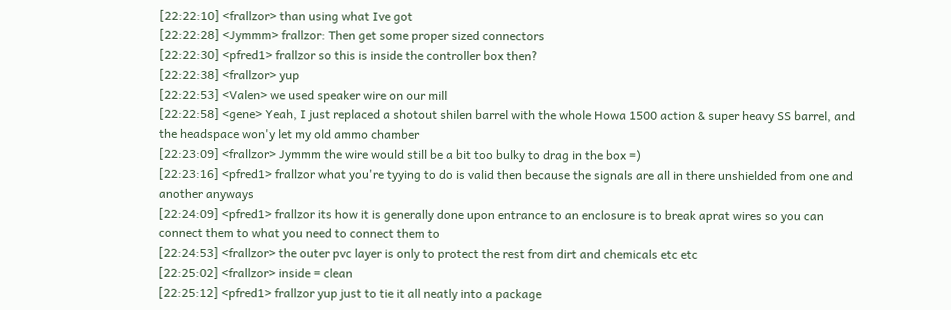[22:22:10] <frallzor> than using what Ive got
[22:22:28] <Jymmm> frallzor: Then get some proper sized connectors
[22:22:30] <pfred1> frallzor so this is inside the controller box then?
[22:22:38] <frallzor> yup
[22:22:53] <Valen> we used speaker wire on our mill
[22:22:58] <gene> Yeah, I just replaced a shotout shilen barrel with the whole Howa 1500 action & super heavy SS barrel, and the headspace won'y let my old ammo chamber
[22:23:09] <frallzor> Jymmm the wire would still be a bit too bulky to drag in the box =)
[22:23:16] <pfred1> frallzor what you're tyying to do is valid then because the signals are all in there unshielded from one and another anyways
[22:24:09] <pfred1> frallzor its how it is generally done upon entrance to an enclosure is to break aprat wires so you can connect them to what you need to connect them to
[22:24:53] <frallzor> the outer pvc layer is only to protect the rest from dirt and chemicals etc etc
[22:25:02] <frallzor> inside = clean
[22:25:12] <pfred1> frallzor yup just to tie it all neatly into a package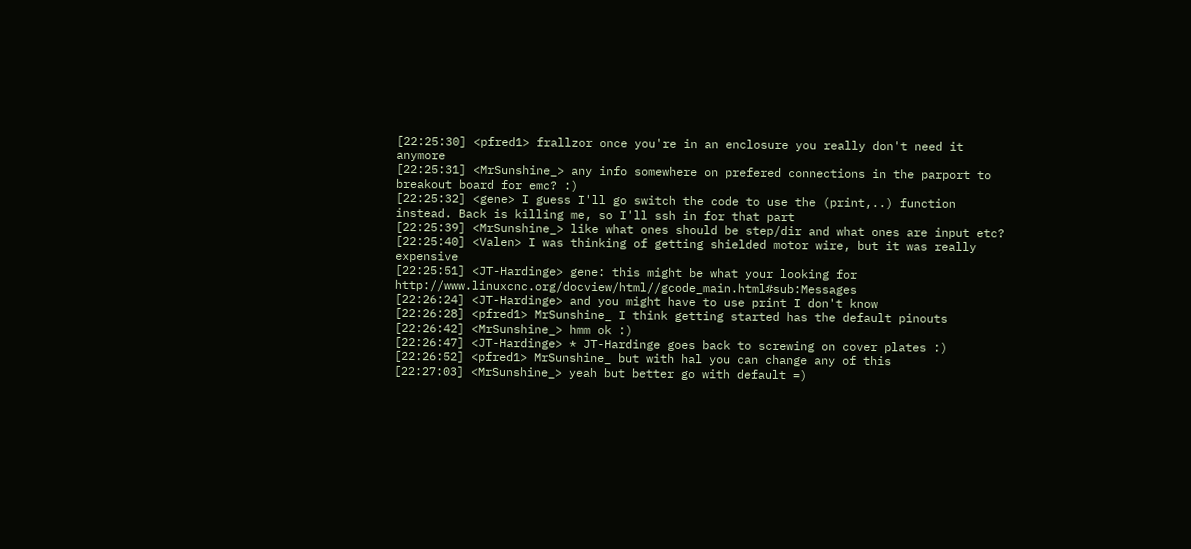[22:25:30] <pfred1> frallzor once you're in an enclosure you really don't need it anymore
[22:25:31] <MrSunshine_> any info somewhere on prefered connections in the parport to breakout board for emc? :)
[22:25:32] <gene> I guess I'll go switch the code to use the (print,..) function instead. Back is killing me, so I'll ssh in for that part
[22:25:39] <MrSunshine_> like what ones should be step/dir and what ones are input etc?
[22:25:40] <Valen> I was thinking of getting shielded motor wire, but it was really expensive
[22:25:51] <JT-Hardinge> gene: this might be what your looking for http://www.linuxcnc.org/docview/html//gcode_main.html#sub:Messages
[22:26:24] <JT-Hardinge> and you might have to use print I don't know
[22:26:28] <pfred1> MrSunshine_ I think getting started has the default pinouts
[22:26:42] <MrSunshine_> hmm ok :)
[22:26:47] <JT-Hardinge> * JT-Hardinge goes back to screwing on cover plates :)
[22:26:52] <pfred1> MrSunshine_ but with hal you can change any of this
[22:27:03] <MrSunshine_> yeah but better go with default =)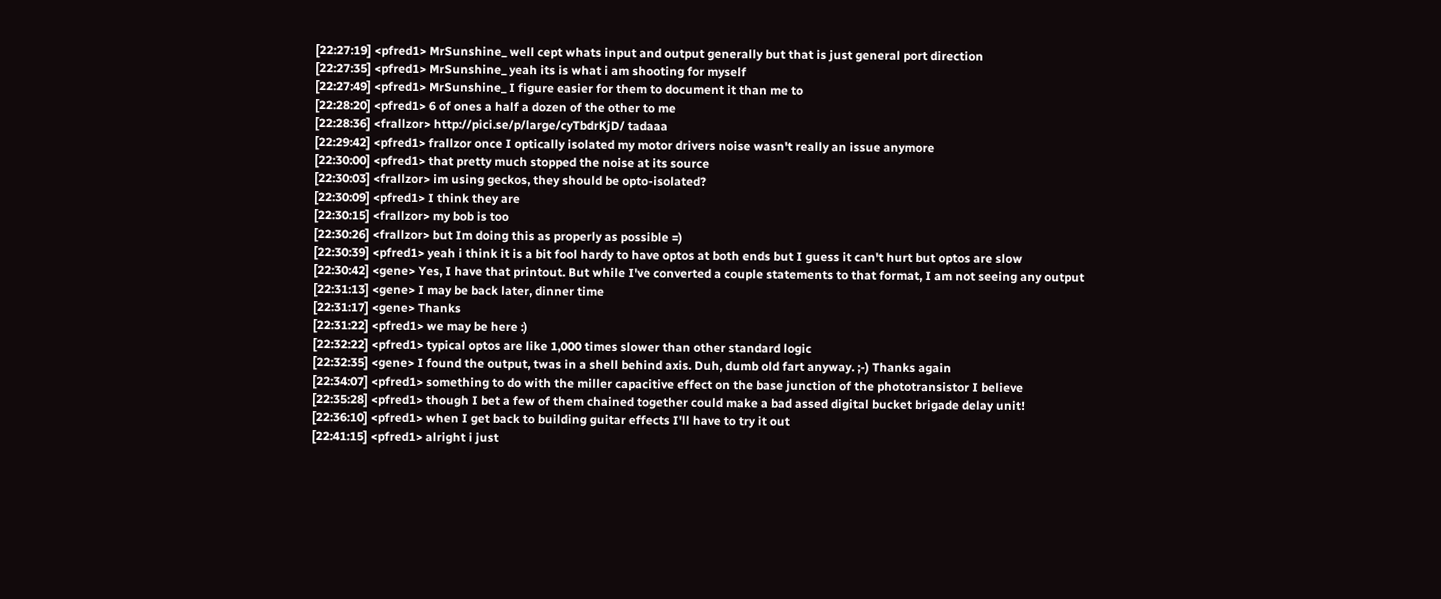[22:27:19] <pfred1> MrSunshine_ well cept whats input and output generally but that is just general port direction
[22:27:35] <pfred1> MrSunshine_ yeah its is what i am shooting for myself
[22:27:49] <pfred1> MrSunshine_ I figure easier for them to document it than me to
[22:28:20] <pfred1> 6 of ones a half a dozen of the other to me
[22:28:36] <frallzor> http://pici.se/p/large/cyTbdrKjD/ tadaaa
[22:29:42] <pfred1> frallzor once I optically isolated my motor drivers noise wasn't really an issue anymore
[22:30:00] <pfred1> that pretty much stopped the noise at its source
[22:30:03] <frallzor> im using geckos, they should be opto-isolated?
[22:30:09] <pfred1> I think they are
[22:30:15] <frallzor> my bob is too
[22:30:26] <frallzor> but Im doing this as properly as possible =)
[22:30:39] <pfred1> yeah i think it is a bit fool hardy to have optos at both ends but I guess it can't hurt but optos are slow
[22:30:42] <gene> Yes, I have that printout. But while I've converted a couple statements to that format, I am not seeing any output
[22:31:13] <gene> I may be back later, dinner time
[22:31:17] <gene> Thanks
[22:31:22] <pfred1> we may be here :)
[22:32:22] <pfred1> typical optos are like 1,000 times slower than other standard logic
[22:32:35] <gene> I found the output, twas in a shell behind axis. Duh, dumb old fart anyway. ;-) Thanks again
[22:34:07] <pfred1> something to do with the miller capacitive effect on the base junction of the phototransistor I believe
[22:35:28] <pfred1> though I bet a few of them chained together could make a bad assed digital bucket brigade delay unit!
[22:36:10] <pfred1> when I get back to building guitar effects I'll have to try it out
[22:41:15] <pfred1> alright i just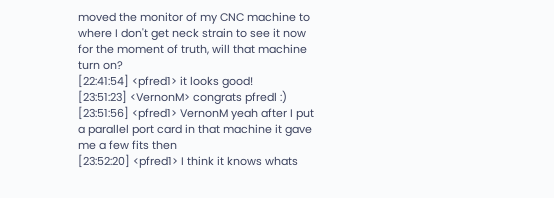moved the monitor of my CNC machine to where I don't get neck strain to see it now for the moment of truth, will that machine turn on?
[22:41:54] <pfred1> it looks good!
[23:51:23] <VernonM> congrats pfredl :)
[23:51:56] <pfred1> VernonM yeah after I put a parallel port card in that machine it gave me a few fits then
[23:52:20] <pfred1> I think it knows whats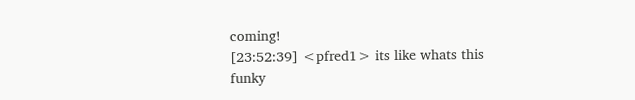coming!
[23:52:39] <pfred1> its like whats this funky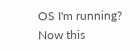OS I'm running? Now this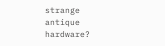strange antique hardware?